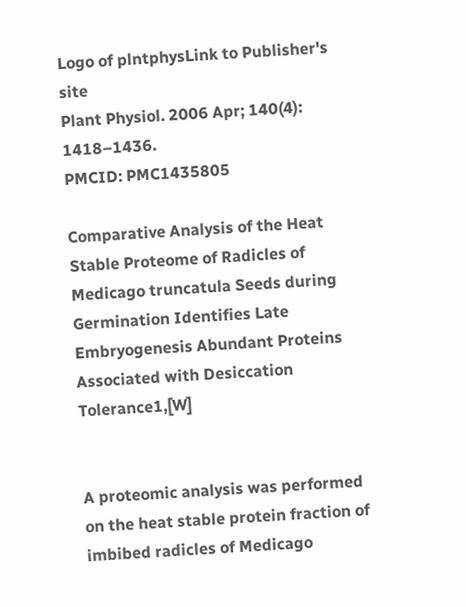Logo of plntphysLink to Publisher's site
Plant Physiol. 2006 Apr; 140(4): 1418–1436.
PMCID: PMC1435805

Comparative Analysis of the Heat Stable Proteome of Radicles of Medicago truncatula Seeds during Germination Identifies Late Embryogenesis Abundant Proteins Associated with Desiccation Tolerance1,[W]


A proteomic analysis was performed on the heat stable protein fraction of imbibed radicles of Medicago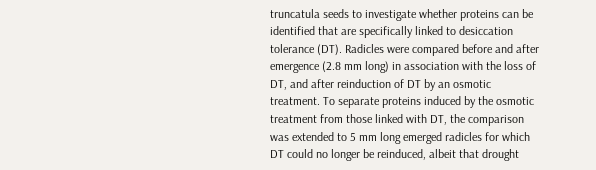truncatula seeds to investigate whether proteins can be identified that are specifically linked to desiccation tolerance (DT). Radicles were compared before and after emergence (2.8 mm long) in association with the loss of DT, and after reinduction of DT by an osmotic treatment. To separate proteins induced by the osmotic treatment from those linked with DT, the comparison was extended to 5 mm long emerged radicles for which DT could no longer be reinduced, albeit that drought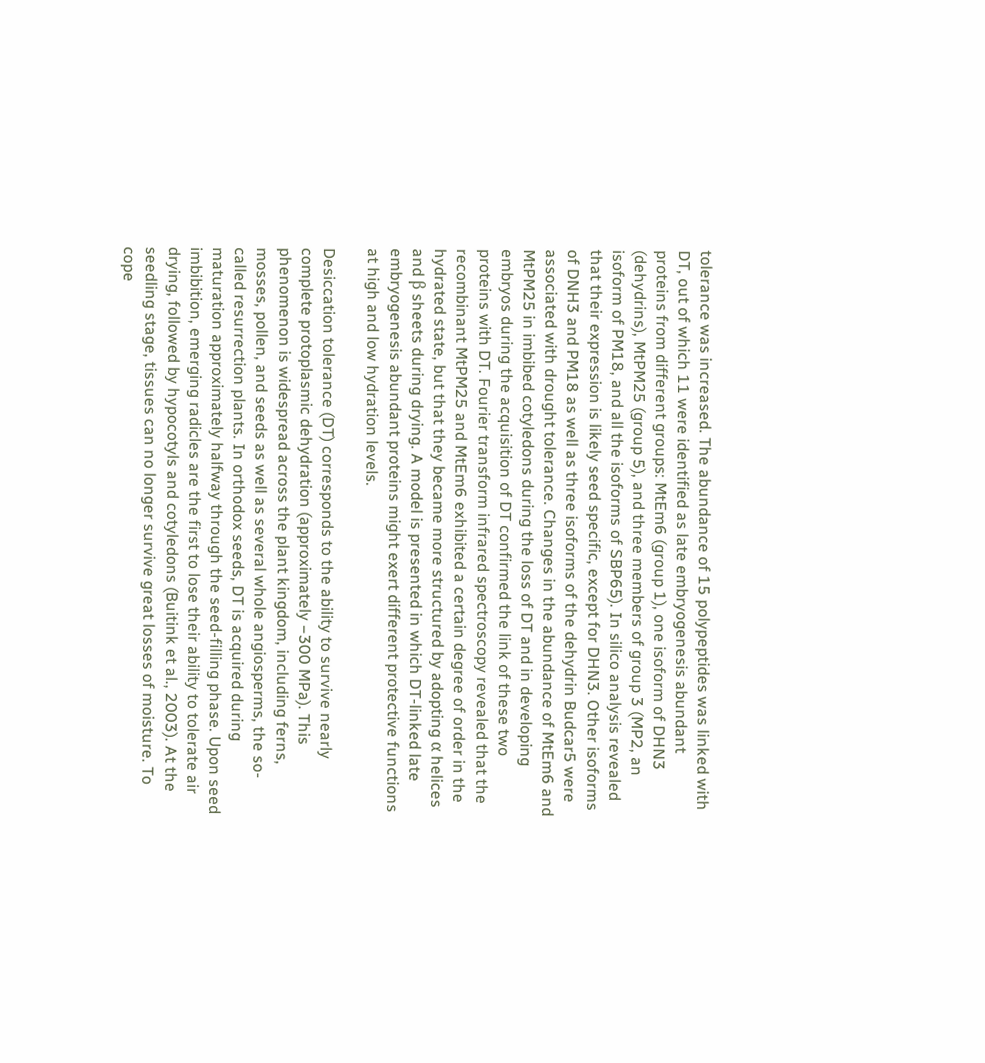tolerance was increased. The abundance of 15 polypeptides was linked with DT, out of which 11 were identified as late embryogenesis abundant proteins from different groups: MtEm6 (group 1), one isoform of DHN3 (dehydrins), MtPM25 (group 5), and three members of group 3 (MP2, an isoform of PM18, and all the isoforms of SBP65). In silico analysis revealed that their expression is likely seed specific, except for DHN3. Other isoforms of DNH3 and PM18 as well as three isoforms of the dehydrin Budcar5 were associated with drought tolerance. Changes in the abundance of MtEm6 and MtPM25 in imbibed cotyledons during the loss of DT and in developing embryos during the acquisition of DT confirmed the link of these two proteins with DT. Fourier transform infrared spectroscopy revealed that the recombinant MtPM25 and MtEm6 exhibited a certain degree of order in the hydrated state, but that they became more structured by adopting α helices and β sheets during drying. A model is presented in which DT-linked late embryogenesis abundant proteins might exert different protective functions at high and low hydration levels.

Desiccation tolerance (DT) corresponds to the ability to survive nearly complete protoplasmic dehydration (approximately −300 MPa). This phenomenon is widespread across the plant kingdom, including ferns, mosses, pollen, and seeds as well as several whole angiosperms, the so-called resurrection plants. In orthodox seeds, DT is acquired during maturation approximately halfway through the seed-filling phase. Upon seed imbibition, emerging radicles are the first to lose their ability to tolerate air drying, followed by hypocotyls and cotyledons (Buitink et al., 2003). At the seedling stage, tissues can no longer survive great losses of moisture. To cope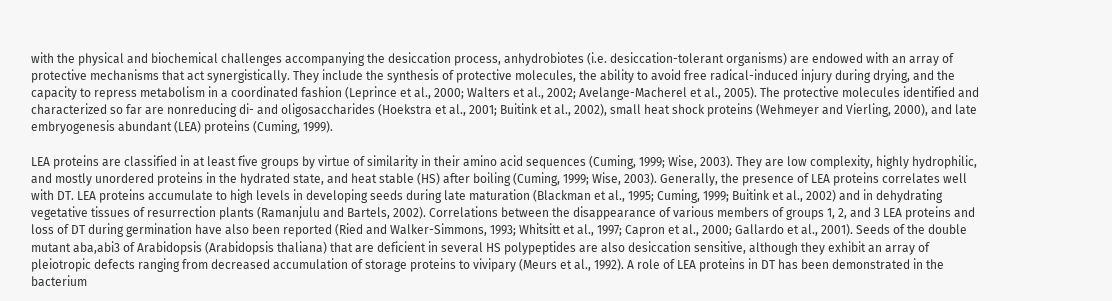with the physical and biochemical challenges accompanying the desiccation process, anhydrobiotes (i.e. desiccation-tolerant organisms) are endowed with an array of protective mechanisms that act synergistically. They include the synthesis of protective molecules, the ability to avoid free radical-induced injury during drying, and the capacity to repress metabolism in a coordinated fashion (Leprince et al., 2000; Walters et al., 2002; Avelange-Macherel et al., 2005). The protective molecules identified and characterized so far are nonreducing di- and oligosaccharides (Hoekstra et al., 2001; Buitink et al., 2002), small heat shock proteins (Wehmeyer and Vierling, 2000), and late embryogenesis abundant (LEA) proteins (Cuming, 1999).

LEA proteins are classified in at least five groups by virtue of similarity in their amino acid sequences (Cuming, 1999; Wise, 2003). They are low complexity, highly hydrophilic, and mostly unordered proteins in the hydrated state, and heat stable (HS) after boiling (Cuming, 1999; Wise, 2003). Generally, the presence of LEA proteins correlates well with DT. LEA proteins accumulate to high levels in developing seeds during late maturation (Blackman et al., 1995; Cuming, 1999; Buitink et al., 2002) and in dehydrating vegetative tissues of resurrection plants (Ramanjulu and Bartels, 2002). Correlations between the disappearance of various members of groups 1, 2, and 3 LEA proteins and loss of DT during germination have also been reported (Ried and Walker-Simmons, 1993; Whitsitt et al., 1997; Capron et al., 2000; Gallardo et al., 2001). Seeds of the double mutant aba,abi3 of Arabidopsis (Arabidopsis thaliana) that are deficient in several HS polypeptides are also desiccation sensitive, although they exhibit an array of pleiotropic defects ranging from decreased accumulation of storage proteins to vivipary (Meurs et al., 1992). A role of LEA proteins in DT has been demonstrated in the bacterium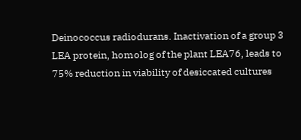Deinococcus radiodurans. Inactivation of a group 3 LEA protein, homolog of the plant LEA76, leads to 75% reduction in viability of desiccated cultures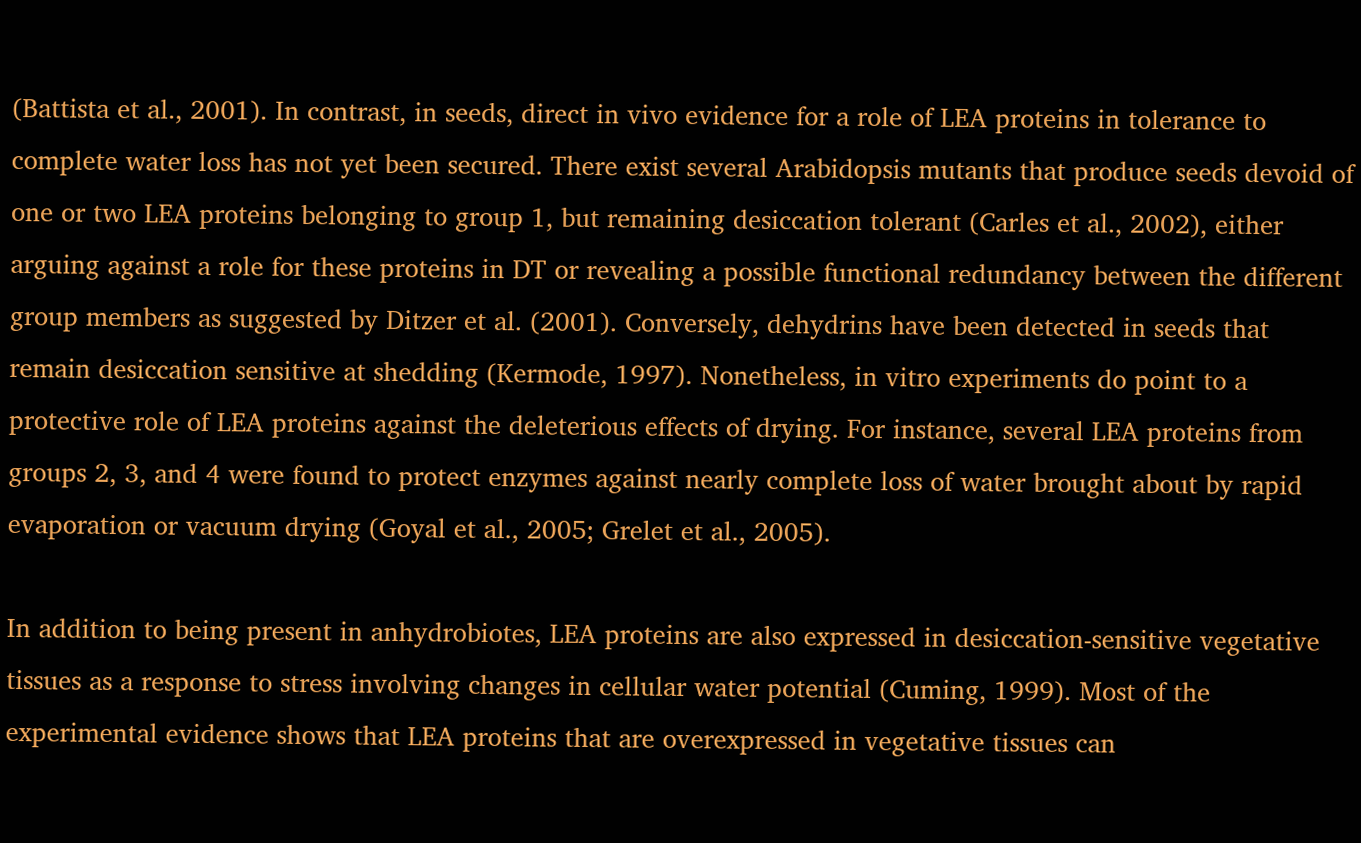(Battista et al., 2001). In contrast, in seeds, direct in vivo evidence for a role of LEA proteins in tolerance to complete water loss has not yet been secured. There exist several Arabidopsis mutants that produce seeds devoid of one or two LEA proteins belonging to group 1, but remaining desiccation tolerant (Carles et al., 2002), either arguing against a role for these proteins in DT or revealing a possible functional redundancy between the different group members as suggested by Ditzer et al. (2001). Conversely, dehydrins have been detected in seeds that remain desiccation sensitive at shedding (Kermode, 1997). Nonetheless, in vitro experiments do point to a protective role of LEA proteins against the deleterious effects of drying. For instance, several LEA proteins from groups 2, 3, and 4 were found to protect enzymes against nearly complete loss of water brought about by rapid evaporation or vacuum drying (Goyal et al., 2005; Grelet et al., 2005).

In addition to being present in anhydrobiotes, LEA proteins are also expressed in desiccation-sensitive vegetative tissues as a response to stress involving changes in cellular water potential (Cuming, 1999). Most of the experimental evidence shows that LEA proteins that are overexpressed in vegetative tissues can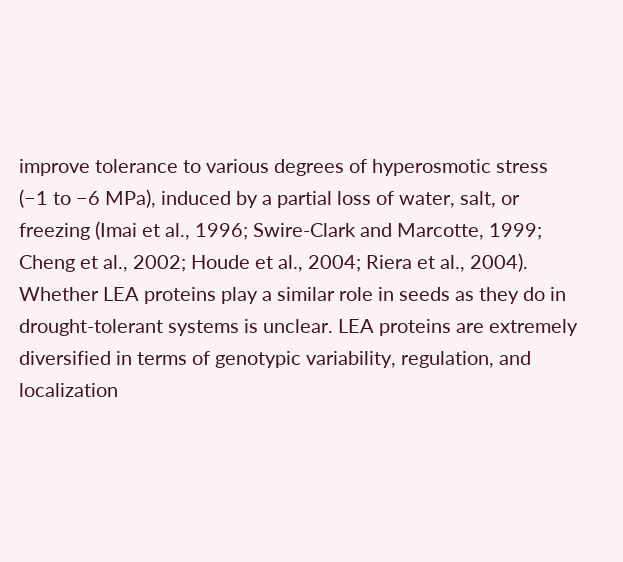improve tolerance to various degrees of hyperosmotic stress (−1 to −6 MPa), induced by a partial loss of water, salt, or freezing (Imai et al., 1996; Swire-Clark and Marcotte, 1999; Cheng et al., 2002; Houde et al., 2004; Riera et al., 2004). Whether LEA proteins play a similar role in seeds as they do in drought-tolerant systems is unclear. LEA proteins are extremely diversified in terms of genotypic variability, regulation, and localization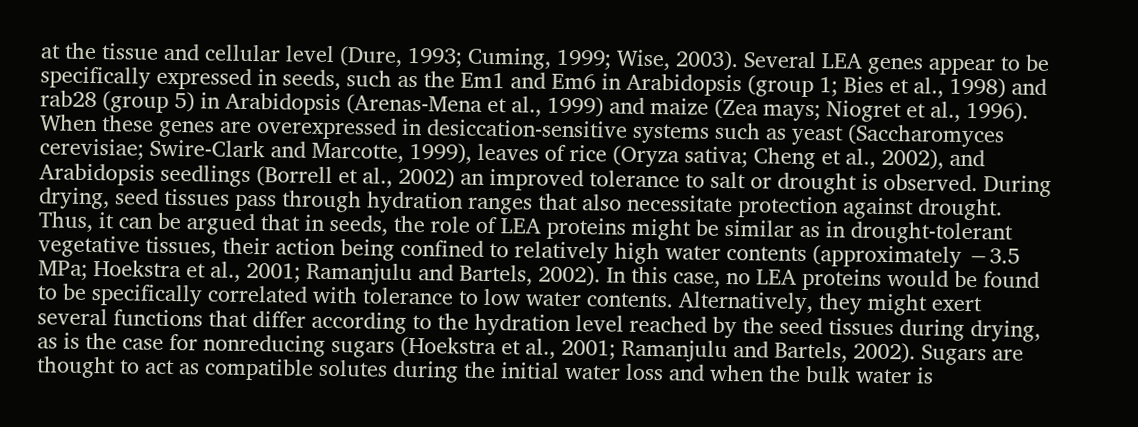at the tissue and cellular level (Dure, 1993; Cuming, 1999; Wise, 2003). Several LEA genes appear to be specifically expressed in seeds, such as the Em1 and Em6 in Arabidopsis (group 1; Bies et al., 1998) and rab28 (group 5) in Arabidopsis (Arenas-Mena et al., 1999) and maize (Zea mays; Niogret et al., 1996). When these genes are overexpressed in desiccation-sensitive systems such as yeast (Saccharomyces cerevisiae; Swire-Clark and Marcotte, 1999), leaves of rice (Oryza sativa; Cheng et al., 2002), and Arabidopsis seedlings (Borrell et al., 2002) an improved tolerance to salt or drought is observed. During drying, seed tissues pass through hydration ranges that also necessitate protection against drought. Thus, it can be argued that in seeds, the role of LEA proteins might be similar as in drought-tolerant vegetative tissues, their action being confined to relatively high water contents (approximately −3.5 MPa; Hoekstra et al., 2001; Ramanjulu and Bartels, 2002). In this case, no LEA proteins would be found to be specifically correlated with tolerance to low water contents. Alternatively, they might exert several functions that differ according to the hydration level reached by the seed tissues during drying, as is the case for nonreducing sugars (Hoekstra et al., 2001; Ramanjulu and Bartels, 2002). Sugars are thought to act as compatible solutes during the initial water loss and when the bulk water is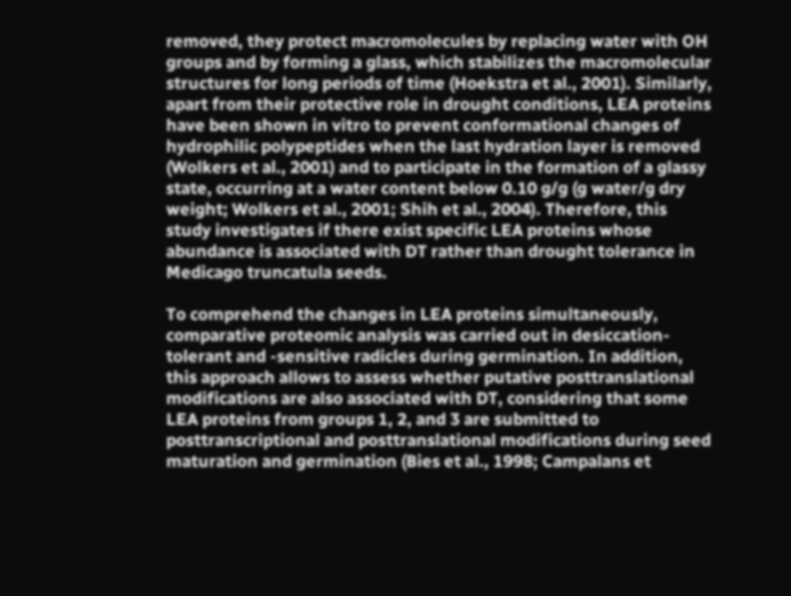removed, they protect macromolecules by replacing water with OH groups and by forming a glass, which stabilizes the macromolecular structures for long periods of time (Hoekstra et al., 2001). Similarly, apart from their protective role in drought conditions, LEA proteins have been shown in vitro to prevent conformational changes of hydrophilic polypeptides when the last hydration layer is removed (Wolkers et al., 2001) and to participate in the formation of a glassy state, occurring at a water content below 0.10 g/g (g water/g dry weight; Wolkers et al., 2001; Shih et al., 2004). Therefore, this study investigates if there exist specific LEA proteins whose abundance is associated with DT rather than drought tolerance in Medicago truncatula seeds.

To comprehend the changes in LEA proteins simultaneously, comparative proteomic analysis was carried out in desiccation-tolerant and -sensitive radicles during germination. In addition, this approach allows to assess whether putative posttranslational modifications are also associated with DT, considering that some LEA proteins from groups 1, 2, and 3 are submitted to posttranscriptional and posttranslational modifications during seed maturation and germination (Bies et al., 1998; Campalans et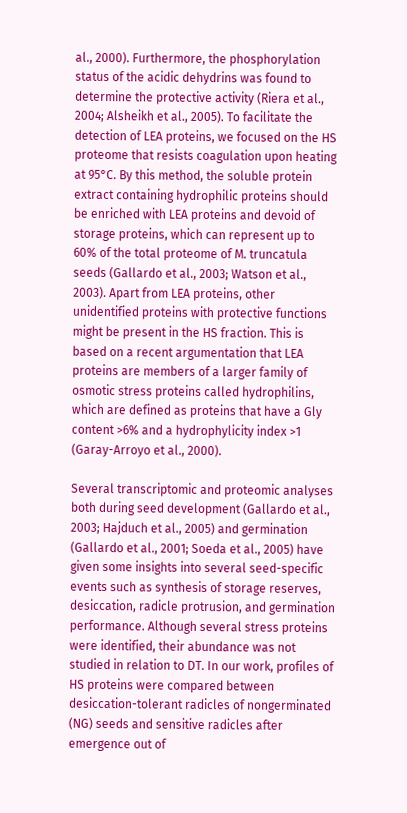al., 2000). Furthermore, the phosphorylation status of the acidic dehydrins was found to determine the protective activity (Riera et al., 2004; Alsheikh et al., 2005). To facilitate the detection of LEA proteins, we focused on the HS proteome that resists coagulation upon heating at 95°C. By this method, the soluble protein extract containing hydrophilic proteins should be enriched with LEA proteins and devoid of storage proteins, which can represent up to 60% of the total proteome of M. truncatula seeds (Gallardo et al., 2003; Watson et al., 2003). Apart from LEA proteins, other unidentified proteins with protective functions might be present in the HS fraction. This is based on a recent argumentation that LEA proteins are members of a larger family of osmotic stress proteins called hydrophilins, which are defined as proteins that have a Gly content >6% and a hydrophylicity index >1 (Garay-Arroyo et al., 2000).

Several transcriptomic and proteomic analyses both during seed development (Gallardo et al., 2003; Hajduch et al., 2005) and germination (Gallardo et al., 2001; Soeda et al., 2005) have given some insights into several seed-specific events such as synthesis of storage reserves, desiccation, radicle protrusion, and germination performance. Although several stress proteins were identified, their abundance was not studied in relation to DT. In our work, profiles of HS proteins were compared between desiccation-tolerant radicles of nongerminated (NG) seeds and sensitive radicles after emergence out of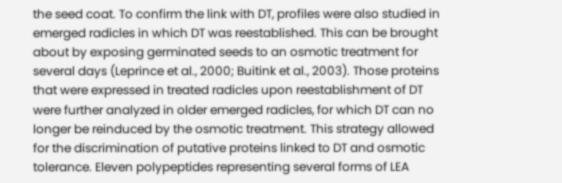the seed coat. To confirm the link with DT, profiles were also studied in emerged radicles in which DT was reestablished. This can be brought about by exposing germinated seeds to an osmotic treatment for several days (Leprince et al., 2000; Buitink et al., 2003). Those proteins that were expressed in treated radicles upon reestablishment of DT were further analyzed in older emerged radicles, for which DT can no longer be reinduced by the osmotic treatment. This strategy allowed for the discrimination of putative proteins linked to DT and osmotic tolerance. Eleven polypeptides representing several forms of LEA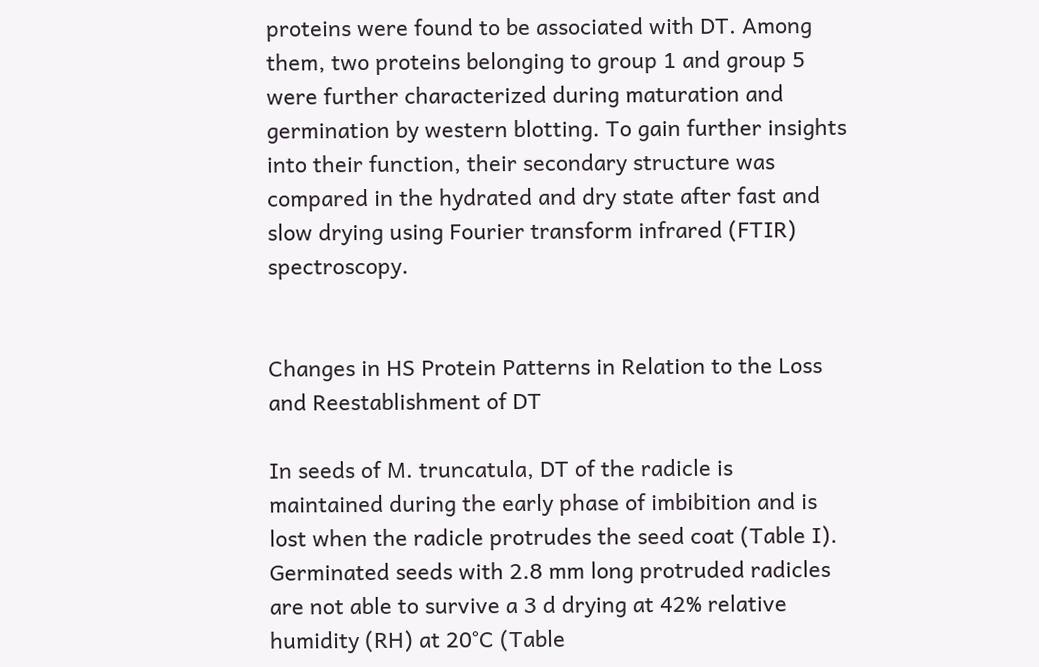proteins were found to be associated with DT. Among them, two proteins belonging to group 1 and group 5 were further characterized during maturation and germination by western blotting. To gain further insights into their function, their secondary structure was compared in the hydrated and dry state after fast and slow drying using Fourier transform infrared (FTIR) spectroscopy.


Changes in HS Protein Patterns in Relation to the Loss and Reestablishment of DT

In seeds of M. truncatula, DT of the radicle is maintained during the early phase of imbibition and is lost when the radicle protrudes the seed coat (Table I). Germinated seeds with 2.8 mm long protruded radicles are not able to survive a 3 d drying at 42% relative humidity (RH) at 20°C (Table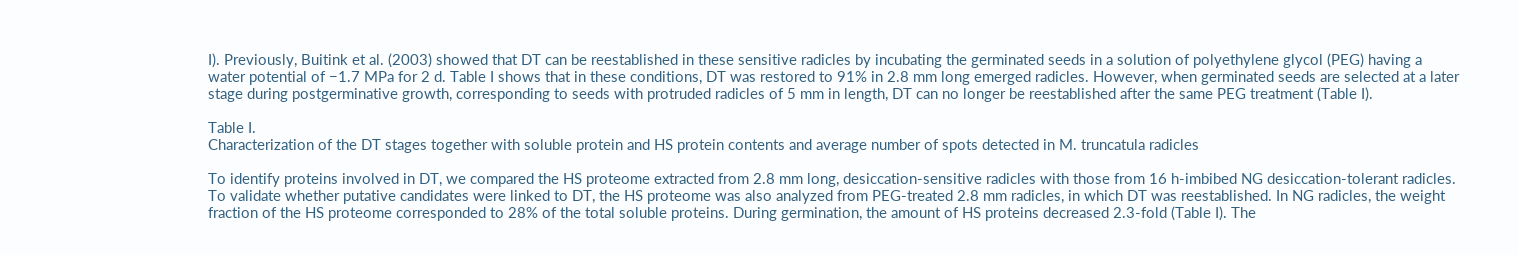I). Previously, Buitink et al. (2003) showed that DT can be reestablished in these sensitive radicles by incubating the germinated seeds in a solution of polyethylene glycol (PEG) having a water potential of −1.7 MPa for 2 d. Table I shows that in these conditions, DT was restored to 91% in 2.8 mm long emerged radicles. However, when germinated seeds are selected at a later stage during postgerminative growth, corresponding to seeds with protruded radicles of 5 mm in length, DT can no longer be reestablished after the same PEG treatment (Table I).

Table I.
Characterization of the DT stages together with soluble protein and HS protein contents and average number of spots detected in M. truncatula radicles

To identify proteins involved in DT, we compared the HS proteome extracted from 2.8 mm long, desiccation-sensitive radicles with those from 16 h-imbibed NG desiccation-tolerant radicles. To validate whether putative candidates were linked to DT, the HS proteome was also analyzed from PEG-treated 2.8 mm radicles, in which DT was reestablished. In NG radicles, the weight fraction of the HS proteome corresponded to 28% of the total soluble proteins. During germination, the amount of HS proteins decreased 2.3-fold (Table I). The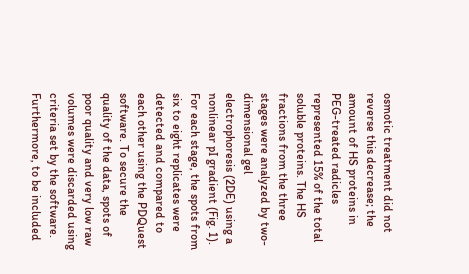osmotic treatment did not reverse this decrease; the amount of HS proteins in PEG-treated radicles represented 15% of the total soluble proteins. The HS fractions from the three stages were analyzed by two-dimensional gel electrophoresis (2DE) using a nonlinear pI gradient (Fig. 1). For each stage, the spots from six to eight replicates were detected and compared to each other using the PDQuest software. To secure the quality of the data, spots of poor quality and very low raw volumes were discarded using criteria set by the software. Furthermore, to be included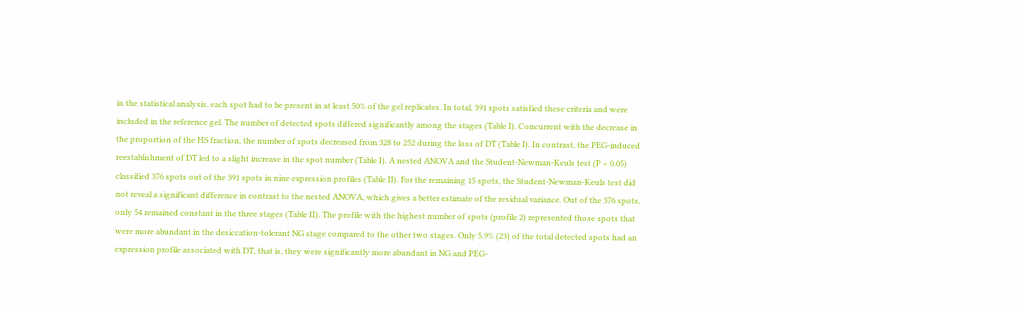in the statistical analysis, each spot had to be present in at least 50% of the gel replicates. In total, 391 spots satisfied these criteria and were included in the reference gel. The number of detected spots differed significantly among the stages (Table I). Concurrent with the decrease in the proportion of the HS fraction, the number of spots decreased from 328 to 252 during the loss of DT (Table I). In contrast, the PEG-induced reestablishment of DT led to a slight increase in the spot number (Table I). A nested ANOVA and the Student-Newman-Keuls test (P < 0.05) classified 376 spots out of the 391 spots in nine expression profiles (Table II). For the remaining 15 spots, the Student-Newman-Keuls test did not reveal a significant difference in contrast to the nested ANOVA, which gives a better estimate of the residual variance. Out of the 376 spots, only 54 remained constant in the three stages (Table II). The profile with the highest number of spots (profile 2) represented those spots that were more abundant in the desiccation-tolerant NG stage compared to the other two stages. Only 5.9% (23) of the total detected spots had an expression profile associated with DT, that is, they were significantly more abundant in NG and PEG-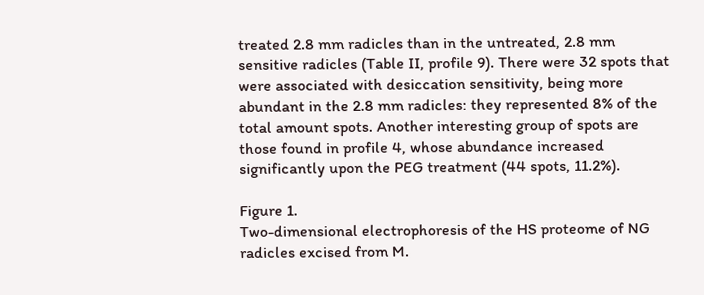treated 2.8 mm radicles than in the untreated, 2.8 mm sensitive radicles (Table II, profile 9). There were 32 spots that were associated with desiccation sensitivity, being more abundant in the 2.8 mm radicles: they represented 8% of the total amount spots. Another interesting group of spots are those found in profile 4, whose abundance increased significantly upon the PEG treatment (44 spots, 11.2%).

Figure 1.
Two-dimensional electrophoresis of the HS proteome of NG radicles excised from M.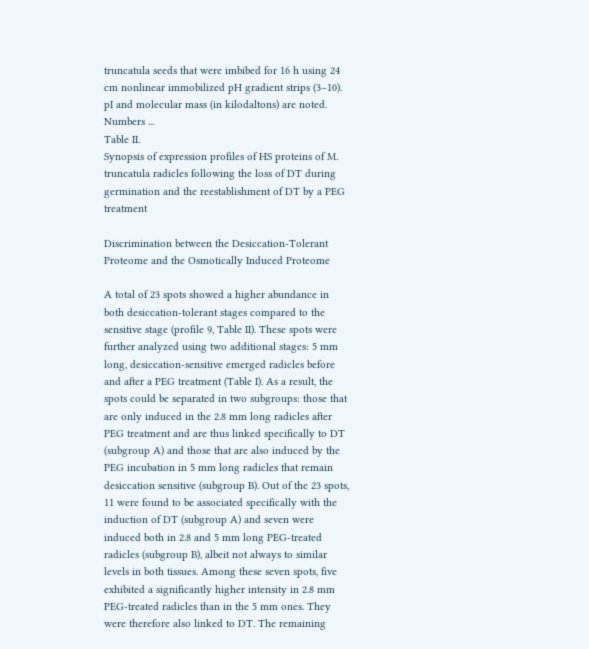truncatula seeds that were imbibed for 16 h using 24 cm nonlinear immobilized pH gradient strips (3–10). pI and molecular mass (in kilodaltons) are noted. Numbers ...
Table II.
Synopsis of expression profiles of HS proteins of M. truncatula radicles following the loss of DT during germination and the reestablishment of DT by a PEG treatment

Discrimination between the Desiccation-Tolerant Proteome and the Osmotically Induced Proteome

A total of 23 spots showed a higher abundance in both desiccation-tolerant stages compared to the sensitive stage (profile 9, Table II). These spots were further analyzed using two additional stages: 5 mm long, desiccation-sensitive emerged radicles before and after a PEG treatment (Table I). As a result, the spots could be separated in two subgroups: those that are only induced in the 2.8 mm long radicles after PEG treatment and are thus linked specifically to DT (subgroup A) and those that are also induced by the PEG incubation in 5 mm long radicles that remain desiccation sensitive (subgroup B). Out of the 23 spots, 11 were found to be associated specifically with the induction of DT (subgroup A) and seven were induced both in 2.8 and 5 mm long PEG-treated radicles (subgroup B), albeit not always to similar levels in both tissues. Among these seven spots, five exhibited a significantly higher intensity in 2.8 mm PEG-treated radicles than in the 5 mm ones. They were therefore also linked to DT. The remaining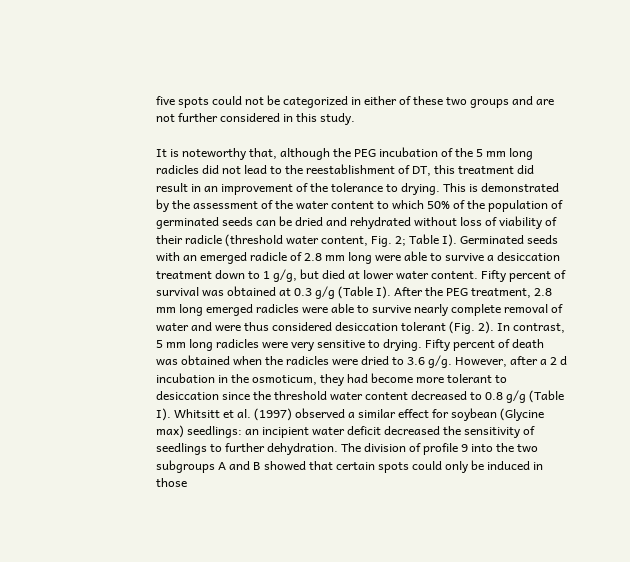five spots could not be categorized in either of these two groups and are not further considered in this study.

It is noteworthy that, although the PEG incubation of the 5 mm long radicles did not lead to the reestablishment of DT, this treatment did result in an improvement of the tolerance to drying. This is demonstrated by the assessment of the water content to which 50% of the population of germinated seeds can be dried and rehydrated without loss of viability of their radicle (threshold water content, Fig. 2; Table I). Germinated seeds with an emerged radicle of 2.8 mm long were able to survive a desiccation treatment down to 1 g/g, but died at lower water content. Fifty percent of survival was obtained at 0.3 g/g (Table I). After the PEG treatment, 2.8 mm long emerged radicles were able to survive nearly complete removal of water and were thus considered desiccation tolerant (Fig. 2). In contrast, 5 mm long radicles were very sensitive to drying. Fifty percent of death was obtained when the radicles were dried to 3.6 g/g. However, after a 2 d incubation in the osmoticum, they had become more tolerant to desiccation since the threshold water content decreased to 0.8 g/g (Table I). Whitsitt et al. (1997) observed a similar effect for soybean (Glycine max) seedlings: an incipient water deficit decreased the sensitivity of seedlings to further dehydration. The division of profile 9 into the two subgroups A and B showed that certain spots could only be induced in those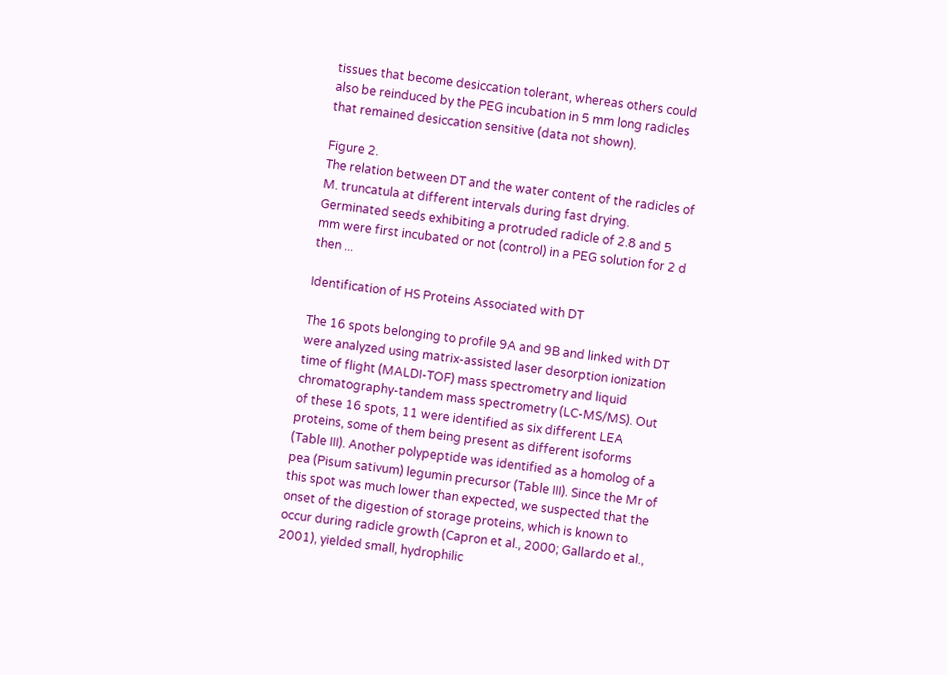tissues that become desiccation tolerant, whereas others could also be reinduced by the PEG incubation in 5 mm long radicles that remained desiccation sensitive (data not shown).

Figure 2.
The relation between DT and the water content of the radicles of M. truncatula at different intervals during fast drying. Germinated seeds exhibiting a protruded radicle of 2.8 and 5 mm were first incubated or not (control) in a PEG solution for 2 d then ...

Identification of HS Proteins Associated with DT

The 16 spots belonging to profile 9A and 9B and linked with DT were analyzed using matrix-assisted laser desorption ionization time of flight (MALDI-TOF) mass spectrometry and liquid chromatography-tandem mass spectrometry (LC-MS/MS). Out of these 16 spots, 11 were identified as six different LEA proteins, some of them being present as different isoforms (Table III). Another polypeptide was identified as a homolog of a pea (Pisum sativum) legumin precursor (Table III). Since the Mr of this spot was much lower than expected, we suspected that the onset of the digestion of storage proteins, which is known to occur during radicle growth (Capron et al., 2000; Gallardo et al., 2001), yielded small, hydrophilic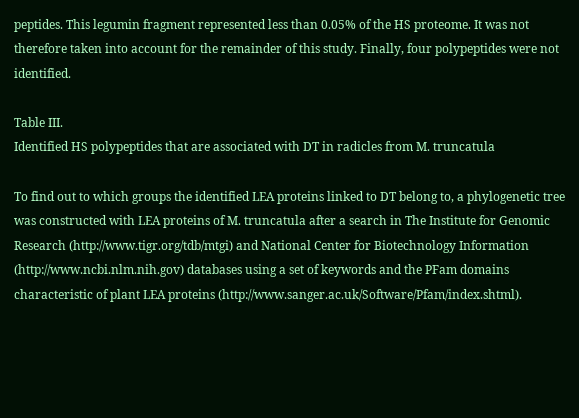peptides. This legumin fragment represented less than 0.05% of the HS proteome. It was not therefore taken into account for the remainder of this study. Finally, four polypeptides were not identified.

Table III.
Identified HS polypeptides that are associated with DT in radicles from M. truncatula

To find out to which groups the identified LEA proteins linked to DT belong to, a phylogenetic tree was constructed with LEA proteins of M. truncatula after a search in The Institute for Genomic Research (http://www.tigr.org/tdb/mtgi) and National Center for Biotechnology Information (http://www.ncbi.nlm.nih.gov) databases using a set of keywords and the PFam domains characteristic of plant LEA proteins (http://www.sanger.ac.uk/Software/Pfam/index.shtml).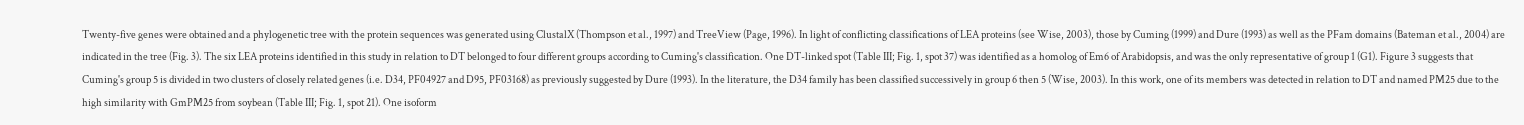Twenty-five genes were obtained and a phylogenetic tree with the protein sequences was generated using ClustalX (Thompson et al., 1997) and TreeView (Page, 1996). In light of conflicting classifications of LEA proteins (see Wise, 2003), those by Cuming (1999) and Dure (1993) as well as the PFam domains (Bateman et al., 2004) are indicated in the tree (Fig. 3). The six LEA proteins identified in this study in relation to DT belonged to four different groups according to Cuming's classification. One DT-linked spot (Table III; Fig. 1, spot 37) was identified as a homolog of Em6 of Arabidopsis, and was the only representative of group 1 (G1). Figure 3 suggests that Cuming's group 5 is divided in two clusters of closely related genes (i.e. D34, PF04927 and D95, PF03168) as previously suggested by Dure (1993). In the literature, the D34 family has been classified successively in group 6 then 5 (Wise, 2003). In this work, one of its members was detected in relation to DT and named PM25 due to the high similarity with GmPM25 from soybean (Table III; Fig. 1, spot 21). One isoform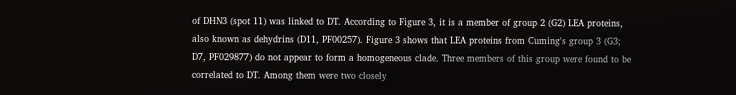of DHN3 (spot 11) was linked to DT. According to Figure 3, it is a member of group 2 (G2) LEA proteins, also known as dehydrins (D11, PF00257). Figure 3 shows that LEA proteins from Cuming's group 3 (G3; D7, PF029877) do not appear to form a homogeneous clade. Three members of this group were found to be correlated to DT. Among them were two closely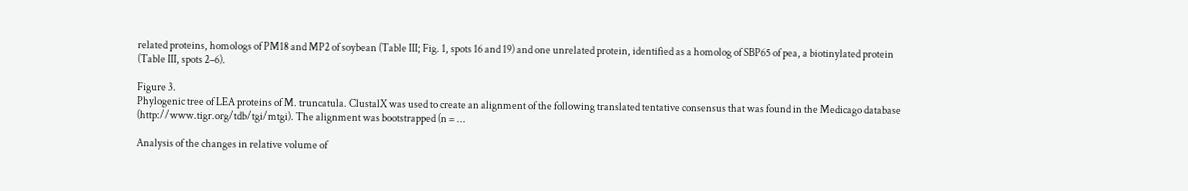related proteins, homologs of PM18 and MP2 of soybean (Table III; Fig. 1, spots 16 and 19) and one unrelated protein, identified as a homolog of SBP65 of pea, a biotinylated protein (Table III, spots 2–6).

Figure 3.
Phylogenic tree of LEA proteins of M. truncatula. ClustalX was used to create an alignment of the following translated tentative consensus that was found in the Medicago database (http://www.tigr.org/tdb/tgi/mtgi). The alignment was bootstrapped (n = ...

Analysis of the changes in relative volume of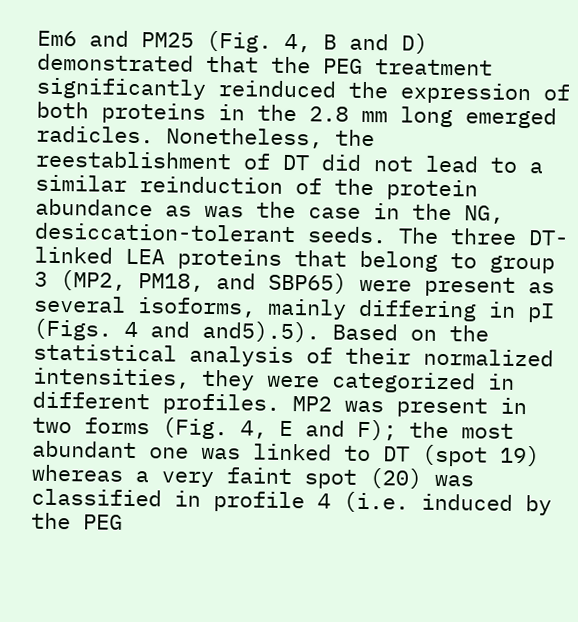Em6 and PM25 (Fig. 4, B and D) demonstrated that the PEG treatment significantly reinduced the expression of both proteins in the 2.8 mm long emerged radicles. Nonetheless, the reestablishment of DT did not lead to a similar reinduction of the protein abundance as was the case in the NG, desiccation-tolerant seeds. The three DT-linked LEA proteins that belong to group 3 (MP2, PM18, and SBP65) were present as several isoforms, mainly differing in pI (Figs. 4 and and5).5). Based on the statistical analysis of their normalized intensities, they were categorized in different profiles. MP2 was present in two forms (Fig. 4, E and F); the most abundant one was linked to DT (spot 19) whereas a very faint spot (20) was classified in profile 4 (i.e. induced by the PEG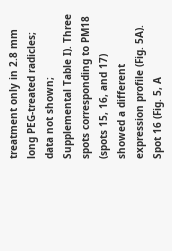treatment only in 2.8 mm long PEG-treated radicles; data not shown; Supplemental Table I). Three spots corresponding to PM18 (spots 15, 16, and 17) showed a different expression profile (Fig. 5A). Spot 16 (Fig. 5, A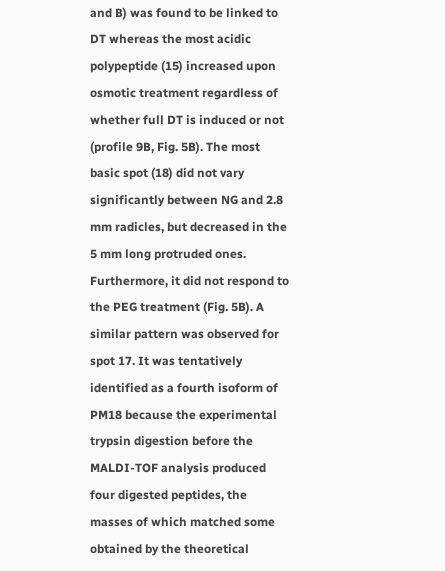and B) was found to be linked to DT whereas the most acidic polypeptide (15) increased upon osmotic treatment regardless of whether full DT is induced or not (profile 9B, Fig. 5B). The most basic spot (18) did not vary significantly between NG and 2.8 mm radicles, but decreased in the 5 mm long protruded ones. Furthermore, it did not respond to the PEG treatment (Fig. 5B). A similar pattern was observed for spot 17. It was tentatively identified as a fourth isoform of PM18 because the experimental trypsin digestion before the MALDI-TOF analysis produced four digested peptides, the masses of which matched some obtained by the theoretical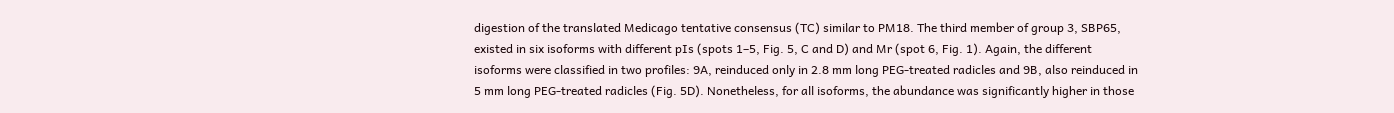digestion of the translated Medicago tentative consensus (TC) similar to PM18. The third member of group 3, SBP65, existed in six isoforms with different pIs (spots 1–5, Fig. 5, C and D) and Mr (spot 6, Fig. 1). Again, the different isoforms were classified in two profiles: 9A, reinduced only in 2.8 mm long PEG-treated radicles and 9B, also reinduced in 5 mm long PEG-treated radicles (Fig. 5D). Nonetheless, for all isoforms, the abundance was significantly higher in those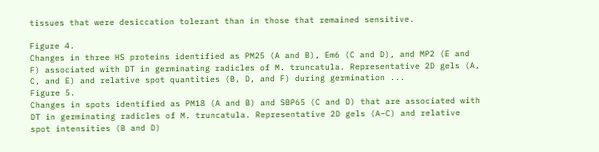tissues that were desiccation tolerant than in those that remained sensitive.

Figure 4.
Changes in three HS proteins identified as PM25 (A and B), Em6 (C and D), and MP2 (E and F) associated with DT in germinating radicles of M. truncatula. Representative 2D gels (A, C, and E) and relative spot quantities (B, D, and F) during germination ...
Figure 5.
Changes in spots identified as PM18 (A and B) and SBP65 (C and D) that are associated with DT in germinating radicles of M. truncatula. Representative 2D gels (A–C) and relative spot intensities (B and D)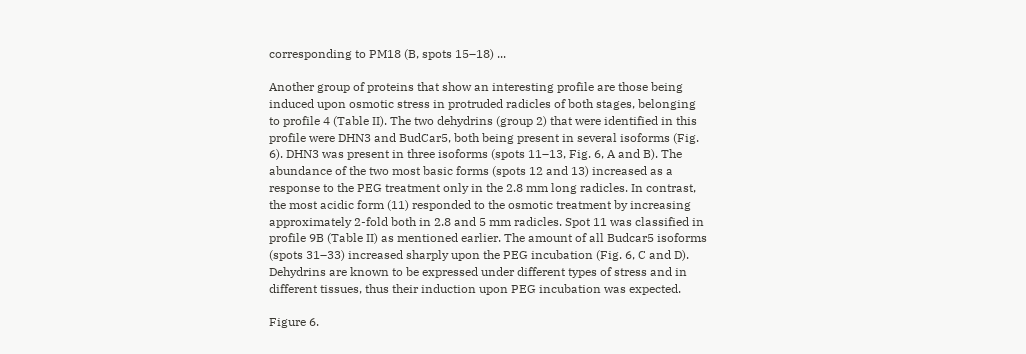corresponding to PM18 (B, spots 15–18) ...

Another group of proteins that show an interesting profile are those being induced upon osmotic stress in protruded radicles of both stages, belonging to profile 4 (Table II). The two dehydrins (group 2) that were identified in this profile were DHN3 and BudCar5, both being present in several isoforms (Fig. 6). DHN3 was present in three isoforms (spots 11–13, Fig. 6, A and B). The abundance of the two most basic forms (spots 12 and 13) increased as a response to the PEG treatment only in the 2.8 mm long radicles. In contrast, the most acidic form (11) responded to the osmotic treatment by increasing approximately 2-fold both in 2.8 and 5 mm radicles. Spot 11 was classified in profile 9B (Table II) as mentioned earlier. The amount of all Budcar5 isoforms (spots 31–33) increased sharply upon the PEG incubation (Fig. 6, C and D). Dehydrins are known to be expressed under different types of stress and in different tissues, thus their induction upon PEG incubation was expected.

Figure 6.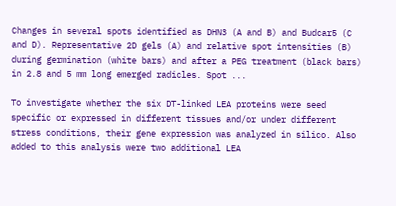Changes in several spots identified as DHN3 (A and B) and Budcar5 (C and D). Representative 2D gels (A) and relative spot intensities (B) during germination (white bars) and after a PEG treatment (black bars) in 2.8 and 5 mm long emerged radicles. Spot ...

To investigate whether the six DT-linked LEA proteins were seed specific or expressed in different tissues and/or under different stress conditions, their gene expression was analyzed in silico. Also added to this analysis were two additional LEA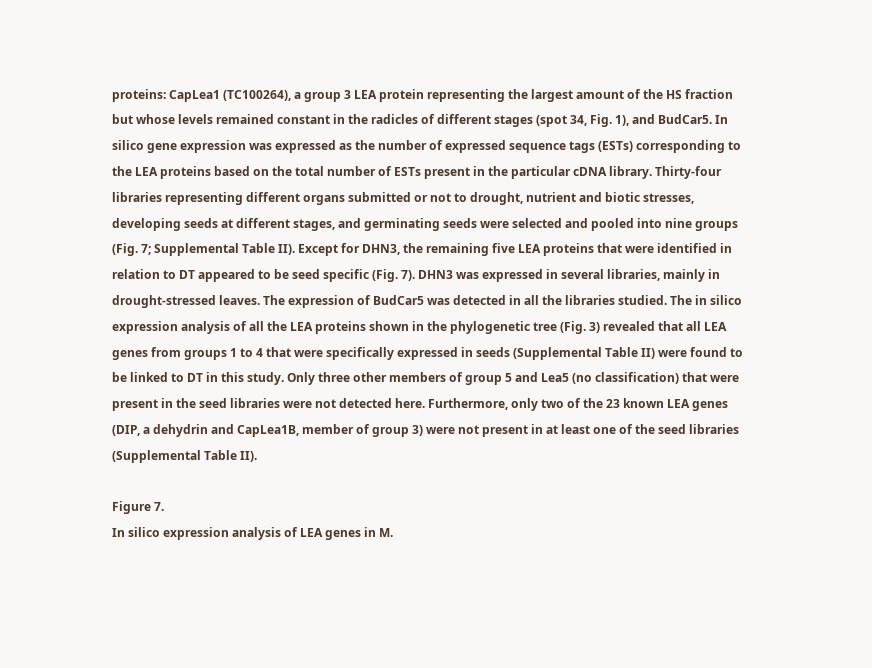proteins: CapLea1 (TC100264), a group 3 LEA protein representing the largest amount of the HS fraction but whose levels remained constant in the radicles of different stages (spot 34, Fig. 1), and BudCar5. In silico gene expression was expressed as the number of expressed sequence tags (ESTs) corresponding to the LEA proteins based on the total number of ESTs present in the particular cDNA library. Thirty-four libraries representing different organs submitted or not to drought, nutrient and biotic stresses, developing seeds at different stages, and germinating seeds were selected and pooled into nine groups (Fig. 7; Supplemental Table II). Except for DHN3, the remaining five LEA proteins that were identified in relation to DT appeared to be seed specific (Fig. 7). DHN3 was expressed in several libraries, mainly in drought-stressed leaves. The expression of BudCar5 was detected in all the libraries studied. The in silico expression analysis of all the LEA proteins shown in the phylogenetic tree (Fig. 3) revealed that all LEA genes from groups 1 to 4 that were specifically expressed in seeds (Supplemental Table II) were found to be linked to DT in this study. Only three other members of group 5 and Lea5 (no classification) that were present in the seed libraries were not detected here. Furthermore, only two of the 23 known LEA genes (DIP, a dehydrin and CapLea1B, member of group 3) were not present in at least one of the seed libraries (Supplemental Table II).

Figure 7.
In silico expression analysis of LEA genes in M.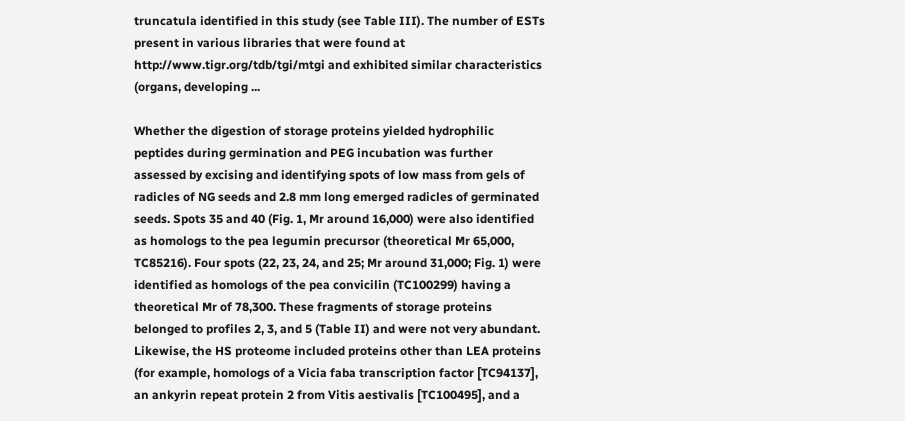truncatula identified in this study (see Table III). The number of ESTs present in various libraries that were found at http://www.tigr.org/tdb/tgi/mtgi and exhibited similar characteristics (organs, developing ...

Whether the digestion of storage proteins yielded hydrophilic peptides during germination and PEG incubation was further assessed by excising and identifying spots of low mass from gels of radicles of NG seeds and 2.8 mm long emerged radicles of germinated seeds. Spots 35 and 40 (Fig. 1, Mr around 16,000) were also identified as homologs to the pea legumin precursor (theoretical Mr 65,000, TC85216). Four spots (22, 23, 24, and 25; Mr around 31,000; Fig. 1) were identified as homologs of the pea convicilin (TC100299) having a theoretical Mr of 78,300. These fragments of storage proteins belonged to profiles 2, 3, and 5 (Table II) and were not very abundant. Likewise, the HS proteome included proteins other than LEA proteins (for example, homologs of a Vicia faba transcription factor [TC94137], an ankyrin repeat protein 2 from Vitis aestivalis [TC100495], and a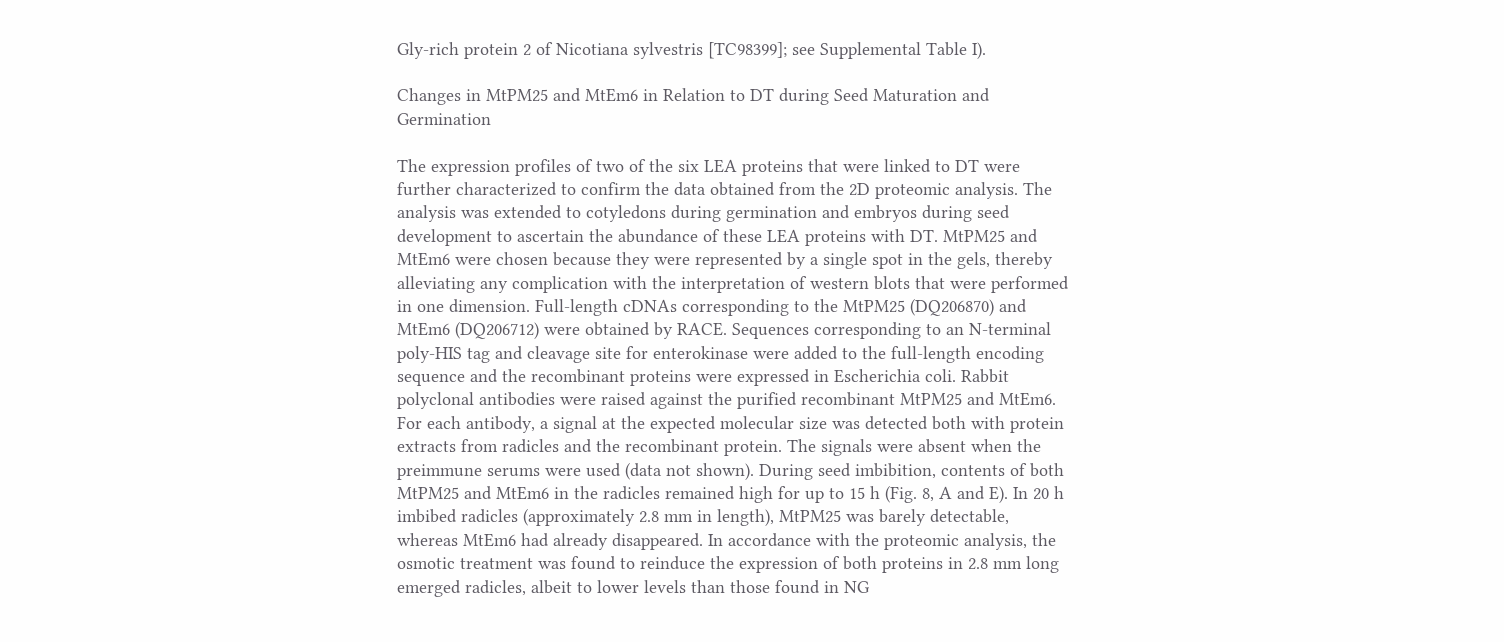Gly-rich protein 2 of Nicotiana sylvestris [TC98399]; see Supplemental Table I).

Changes in MtPM25 and MtEm6 in Relation to DT during Seed Maturation and Germination

The expression profiles of two of the six LEA proteins that were linked to DT were further characterized to confirm the data obtained from the 2D proteomic analysis. The analysis was extended to cotyledons during germination and embryos during seed development to ascertain the abundance of these LEA proteins with DT. MtPM25 and MtEm6 were chosen because they were represented by a single spot in the gels, thereby alleviating any complication with the interpretation of western blots that were performed in one dimension. Full-length cDNAs corresponding to the MtPM25 (DQ206870) and MtEm6 (DQ206712) were obtained by RACE. Sequences corresponding to an N-terminal poly-HIS tag and cleavage site for enterokinase were added to the full-length encoding sequence and the recombinant proteins were expressed in Escherichia coli. Rabbit polyclonal antibodies were raised against the purified recombinant MtPM25 and MtEm6. For each antibody, a signal at the expected molecular size was detected both with protein extracts from radicles and the recombinant protein. The signals were absent when the preimmune serums were used (data not shown). During seed imbibition, contents of both MtPM25 and MtEm6 in the radicles remained high for up to 15 h (Fig. 8, A and E). In 20 h imbibed radicles (approximately 2.8 mm in length), MtPM25 was barely detectable, whereas MtEm6 had already disappeared. In accordance with the proteomic analysis, the osmotic treatment was found to reinduce the expression of both proteins in 2.8 mm long emerged radicles, albeit to lower levels than those found in NG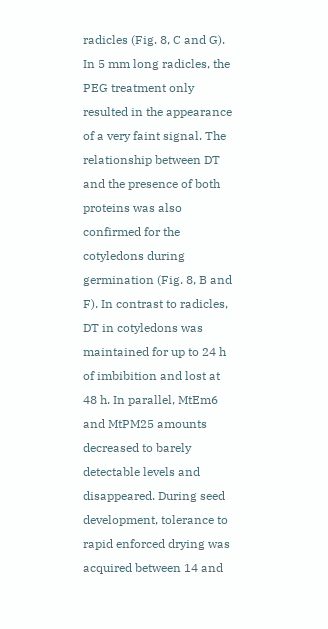radicles (Fig. 8, C and G). In 5 mm long radicles, the PEG treatment only resulted in the appearance of a very faint signal. The relationship between DT and the presence of both proteins was also confirmed for the cotyledons during germination (Fig. 8, B and F). In contrast to radicles, DT in cotyledons was maintained for up to 24 h of imbibition and lost at 48 h. In parallel, MtEm6 and MtPM25 amounts decreased to barely detectable levels and disappeared. During seed development, tolerance to rapid enforced drying was acquired between 14 and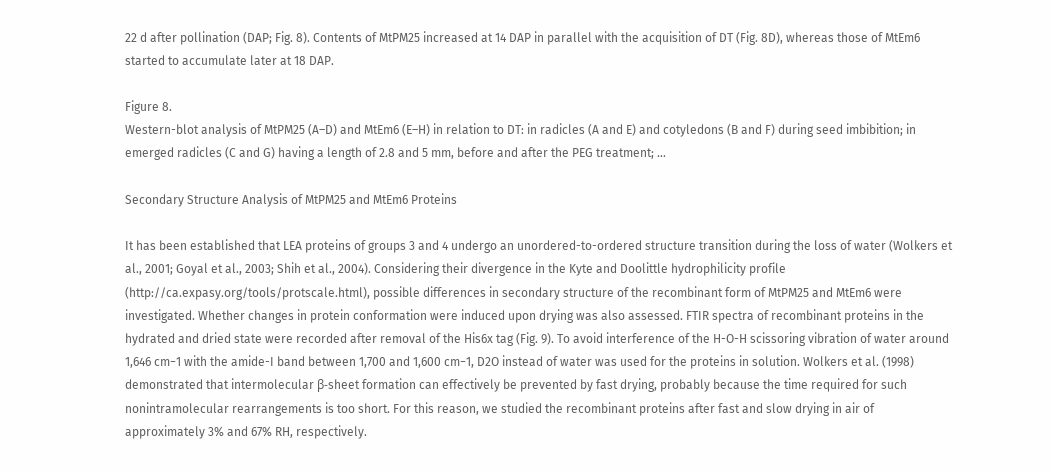22 d after pollination (DAP; Fig. 8). Contents of MtPM25 increased at 14 DAP in parallel with the acquisition of DT (Fig. 8D), whereas those of MtEm6 started to accumulate later at 18 DAP.

Figure 8.
Western-blot analysis of MtPM25 (A–D) and MtEm6 (E–H) in relation to DT: in radicles (A and E) and cotyledons (B and F) during seed imbibition; in emerged radicles (C and G) having a length of 2.8 and 5 mm, before and after the PEG treatment; ...

Secondary Structure Analysis of MtPM25 and MtEm6 Proteins

It has been established that LEA proteins of groups 3 and 4 undergo an unordered-to-ordered structure transition during the loss of water (Wolkers et al., 2001; Goyal et al., 2003; Shih et al., 2004). Considering their divergence in the Kyte and Doolittle hydrophilicity profile (http://ca.expasy.org/tools/protscale.html), possible differences in secondary structure of the recombinant form of MtPM25 and MtEm6 were investigated. Whether changes in protein conformation were induced upon drying was also assessed. FTIR spectra of recombinant proteins in the hydrated and dried state were recorded after removal of the His6x tag (Fig. 9). To avoid interference of the H-O-H scissoring vibration of water around 1,646 cm−1 with the amide-I band between 1,700 and 1,600 cm−1, D2O instead of water was used for the proteins in solution. Wolkers et al. (1998) demonstrated that intermolecular β-sheet formation can effectively be prevented by fast drying, probably because the time required for such nonintramolecular rearrangements is too short. For this reason, we studied the recombinant proteins after fast and slow drying in air of approximately 3% and 67% RH, respectively.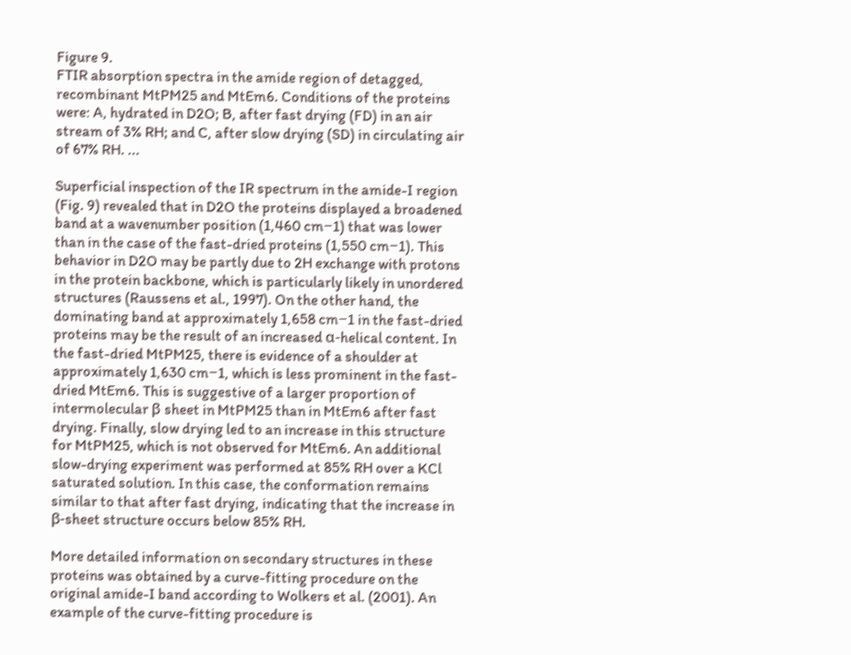Figure 9.
FTIR absorption spectra in the amide region of detagged, recombinant MtPM25 and MtEm6. Conditions of the proteins were: A, hydrated in D2O; B, after fast drying (FD) in an air stream of 3% RH; and C, after slow drying (SD) in circulating air of 67% RH. ...

Superficial inspection of the IR spectrum in the amide-I region (Fig. 9) revealed that in D2O the proteins displayed a broadened band at a wavenumber position (1,460 cm−1) that was lower than in the case of the fast-dried proteins (1,550 cm−1). This behavior in D2O may be partly due to 2H exchange with protons in the protein backbone, which is particularly likely in unordered structures (Raussens et al., 1997). On the other hand, the dominating band at approximately 1,658 cm−1 in the fast-dried proteins may be the result of an increased α-helical content. In the fast-dried MtPM25, there is evidence of a shoulder at approximately 1,630 cm−1, which is less prominent in the fast-dried MtEm6. This is suggestive of a larger proportion of intermolecular β sheet in MtPM25 than in MtEm6 after fast drying. Finally, slow drying led to an increase in this structure for MtPM25, which is not observed for MtEm6. An additional slow-drying experiment was performed at 85% RH over a KCl saturated solution. In this case, the conformation remains similar to that after fast drying, indicating that the increase in β-sheet structure occurs below 85% RH.

More detailed information on secondary structures in these proteins was obtained by a curve-fitting procedure on the original amide-I band according to Wolkers et al. (2001). An example of the curve-fitting procedure is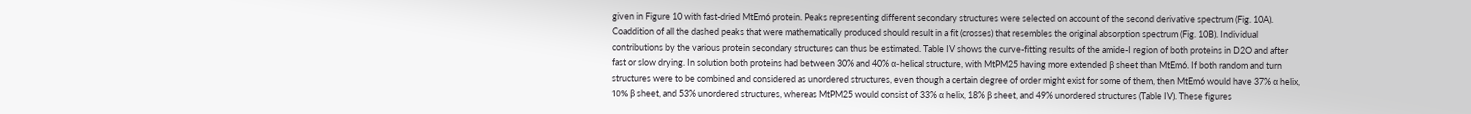given in Figure 10 with fast-dried MtEm6 protein. Peaks representing different secondary structures were selected on account of the second derivative spectrum (Fig. 10A). Coaddition of all the dashed peaks that were mathematically produced should result in a fit (crosses) that resembles the original absorption spectrum (Fig. 10B). Individual contributions by the various protein secondary structures can thus be estimated. Table IV shows the curve-fitting results of the amide-I region of both proteins in D2O and after fast or slow drying. In solution both proteins had between 30% and 40% α-helical structure, with MtPM25 having more extended β sheet than MtEm6. If both random and turn structures were to be combined and considered as unordered structures, even though a certain degree of order might exist for some of them, then MtEm6 would have 37% α helix, 10% β sheet, and 53% unordered structures, whereas MtPM25 would consist of 33% α helix, 18% β sheet, and 49% unordered structures (Table IV). These figures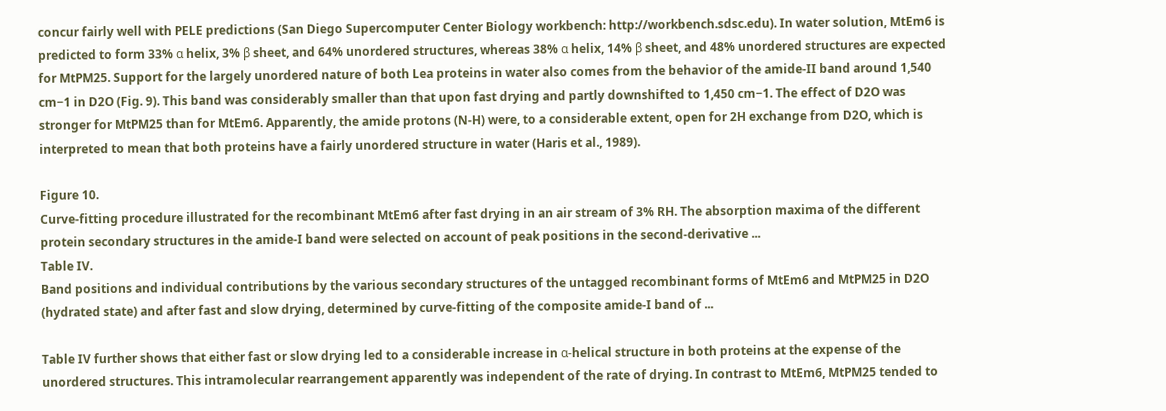concur fairly well with PELE predictions (San Diego Supercomputer Center Biology workbench: http://workbench.sdsc.edu). In water solution, MtEm6 is predicted to form 33% α helix, 3% β sheet, and 64% unordered structures, whereas 38% α helix, 14% β sheet, and 48% unordered structures are expected for MtPM25. Support for the largely unordered nature of both Lea proteins in water also comes from the behavior of the amide-II band around 1,540 cm−1 in D2O (Fig. 9). This band was considerably smaller than that upon fast drying and partly downshifted to 1,450 cm−1. The effect of D2O was stronger for MtPM25 than for MtEm6. Apparently, the amide protons (N-H) were, to a considerable extent, open for 2H exchange from D2O, which is interpreted to mean that both proteins have a fairly unordered structure in water (Haris et al., 1989).

Figure 10.
Curve-fitting procedure illustrated for the recombinant MtEm6 after fast drying in an air stream of 3% RH. The absorption maxima of the different protein secondary structures in the amide-I band were selected on account of peak positions in the second-derivative ...
Table IV.
Band positions and individual contributions by the various secondary structures of the untagged recombinant forms of MtEm6 and MtPM25 in D2O (hydrated state) and after fast and slow drying, determined by curve-fitting of the composite amide-I band of ...

Table IV further shows that either fast or slow drying led to a considerable increase in α-helical structure in both proteins at the expense of the unordered structures. This intramolecular rearrangement apparently was independent of the rate of drying. In contrast to MtEm6, MtPM25 tended to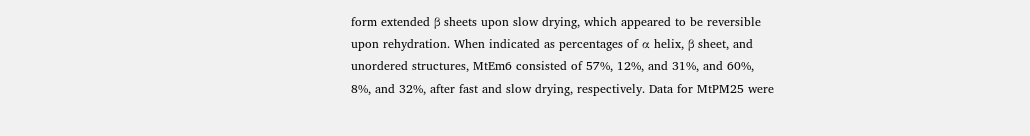form extended β sheets upon slow drying, which appeared to be reversible upon rehydration. When indicated as percentages of α helix, β sheet, and unordered structures, MtEm6 consisted of 57%, 12%, and 31%, and 60%, 8%, and 32%, after fast and slow drying, respectively. Data for MtPM25 were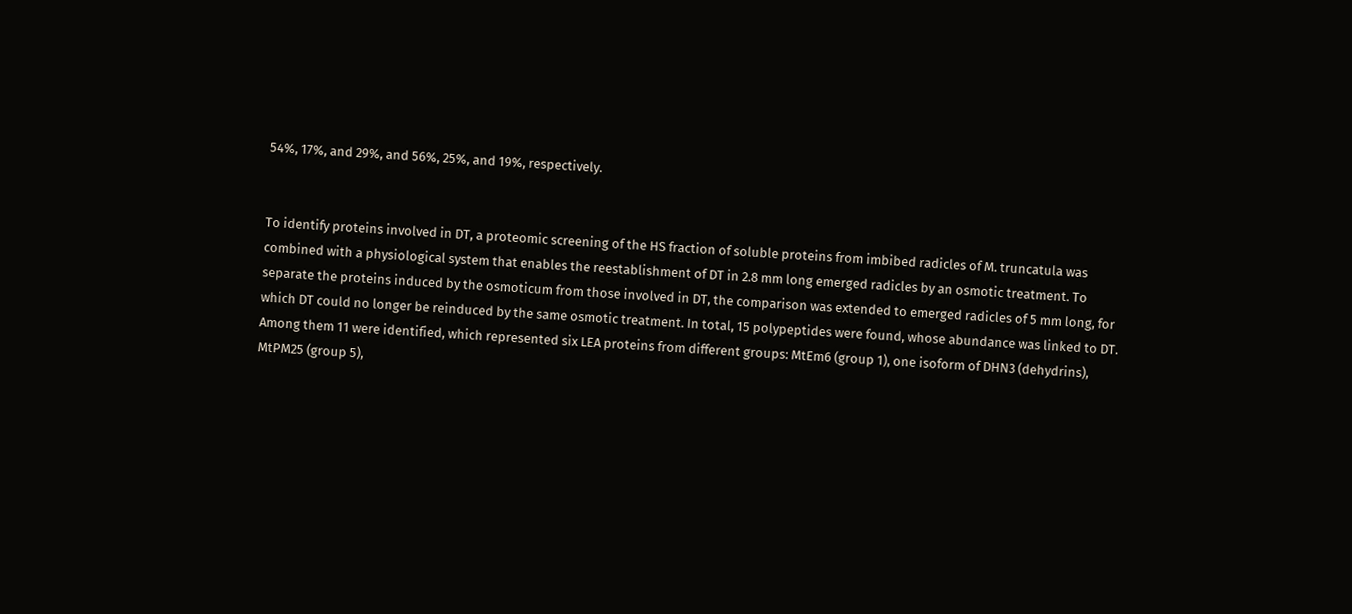54%, 17%, and 29%, and 56%, 25%, and 19%, respectively.


To identify proteins involved in DT, a proteomic screening of the HS fraction of soluble proteins from imbibed radicles of M. truncatula was combined with a physiological system that enables the reestablishment of DT in 2.8 mm long emerged radicles by an osmotic treatment. To separate the proteins induced by the osmoticum from those involved in DT, the comparison was extended to emerged radicles of 5 mm long, for which DT could no longer be reinduced by the same osmotic treatment. In total, 15 polypeptides were found, whose abundance was linked to DT. Among them 11 were identified, which represented six LEA proteins from different groups: MtEm6 (group 1), one isoform of DHN3 (dehydrins), MtPM25 (group 5),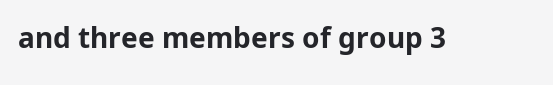and three members of group 3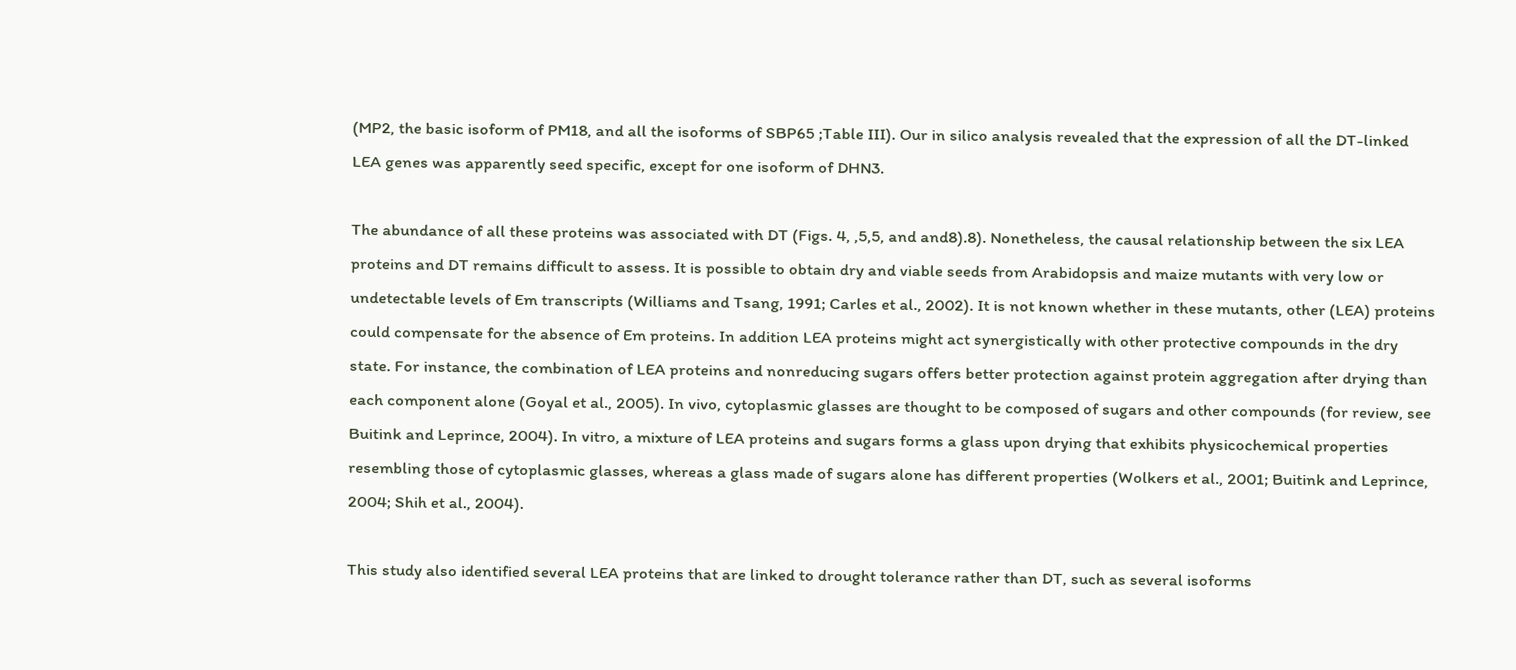(MP2, the basic isoform of PM18, and all the isoforms of SBP65 ;Table III). Our in silico analysis revealed that the expression of all the DT-linked LEA genes was apparently seed specific, except for one isoform of DHN3.

The abundance of all these proteins was associated with DT (Figs. 4, ,5,5, and and8).8). Nonetheless, the causal relationship between the six LEA proteins and DT remains difficult to assess. It is possible to obtain dry and viable seeds from Arabidopsis and maize mutants with very low or undetectable levels of Em transcripts (Williams and Tsang, 1991; Carles et al., 2002). It is not known whether in these mutants, other (LEA) proteins could compensate for the absence of Em proteins. In addition LEA proteins might act synergistically with other protective compounds in the dry state. For instance, the combination of LEA proteins and nonreducing sugars offers better protection against protein aggregation after drying than each component alone (Goyal et al., 2005). In vivo, cytoplasmic glasses are thought to be composed of sugars and other compounds (for review, see Buitink and Leprince, 2004). In vitro, a mixture of LEA proteins and sugars forms a glass upon drying that exhibits physicochemical properties resembling those of cytoplasmic glasses, whereas a glass made of sugars alone has different properties (Wolkers et al., 2001; Buitink and Leprince, 2004; Shih et al., 2004).

This study also identified several LEA proteins that are linked to drought tolerance rather than DT, such as several isoforms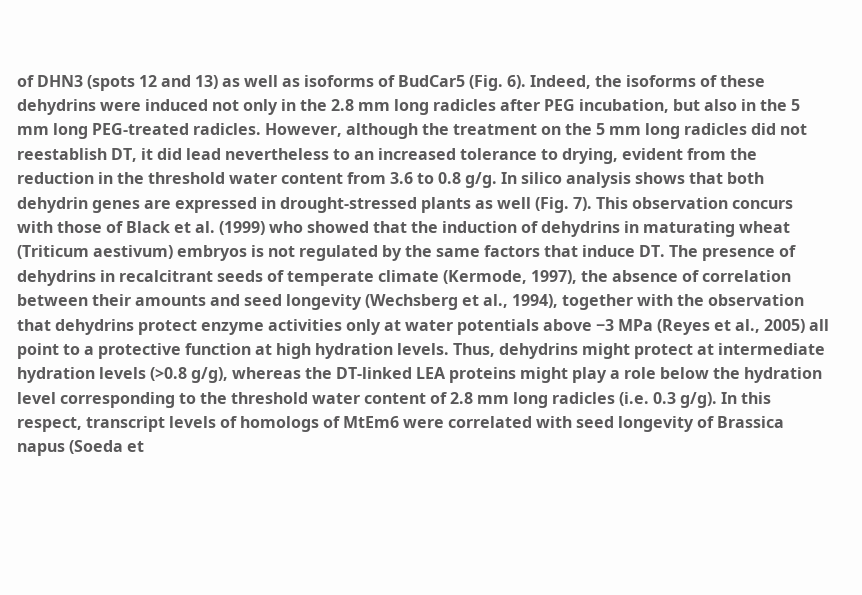of DHN3 (spots 12 and 13) as well as isoforms of BudCar5 (Fig. 6). Indeed, the isoforms of these dehydrins were induced not only in the 2.8 mm long radicles after PEG incubation, but also in the 5 mm long PEG-treated radicles. However, although the treatment on the 5 mm long radicles did not reestablish DT, it did lead nevertheless to an increased tolerance to drying, evident from the reduction in the threshold water content from 3.6 to 0.8 g/g. In silico analysis shows that both dehydrin genes are expressed in drought-stressed plants as well (Fig. 7). This observation concurs with those of Black et al. (1999) who showed that the induction of dehydrins in maturating wheat (Triticum aestivum) embryos is not regulated by the same factors that induce DT. The presence of dehydrins in recalcitrant seeds of temperate climate (Kermode, 1997), the absence of correlation between their amounts and seed longevity (Wechsberg et al., 1994), together with the observation that dehydrins protect enzyme activities only at water potentials above −3 MPa (Reyes et al., 2005) all point to a protective function at high hydration levels. Thus, dehydrins might protect at intermediate hydration levels (>0.8 g/g), whereas the DT-linked LEA proteins might play a role below the hydration level corresponding to the threshold water content of 2.8 mm long radicles (i.e. 0.3 g/g). In this respect, transcript levels of homologs of MtEm6 were correlated with seed longevity of Brassica napus (Soeda et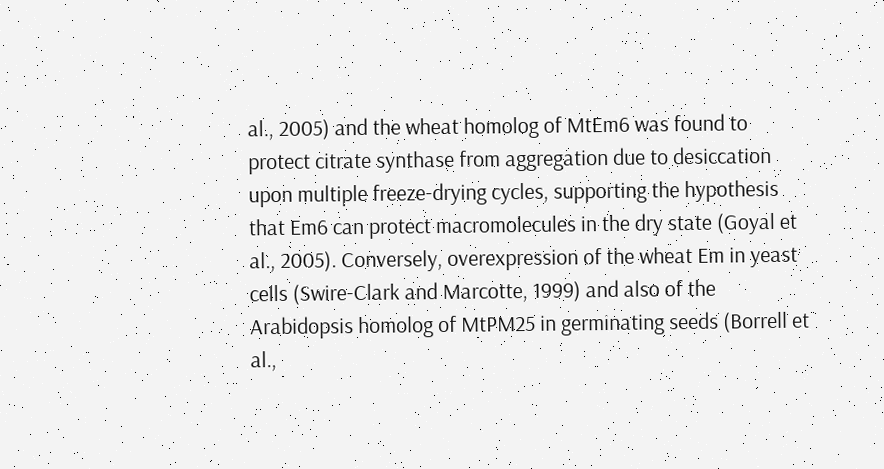al., 2005) and the wheat homolog of MtEm6 was found to protect citrate synthase from aggregation due to desiccation upon multiple freeze-drying cycles, supporting the hypothesis that Em6 can protect macromolecules in the dry state (Goyal et al., 2005). Conversely, overexpression of the wheat Em in yeast cells (Swire-Clark and Marcotte, 1999) and also of the Arabidopsis homolog of MtPM25 in germinating seeds (Borrell et al.,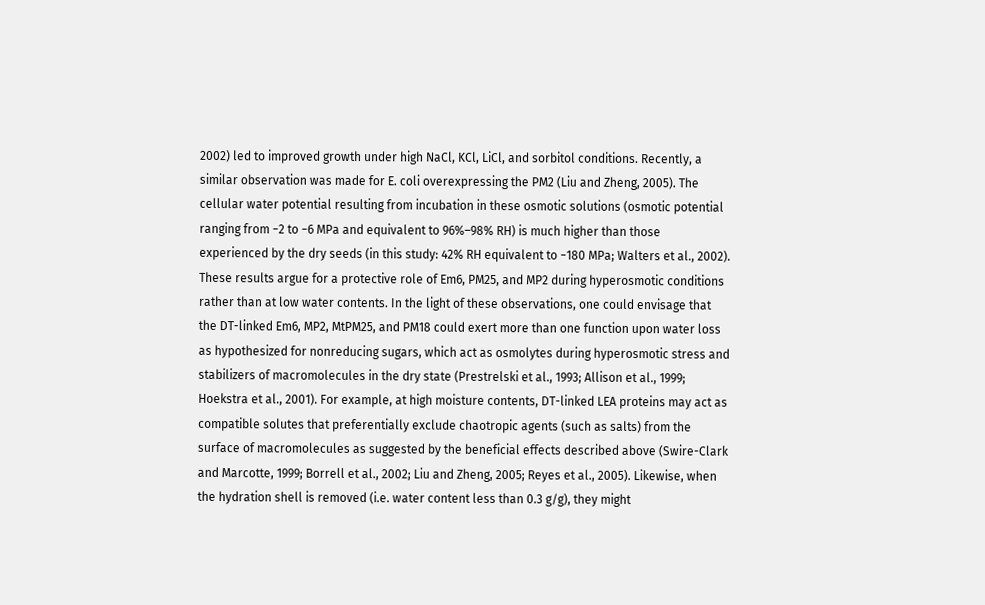2002) led to improved growth under high NaCl, KCl, LiCl, and sorbitol conditions. Recently, a similar observation was made for E. coli overexpressing the PM2 (Liu and Zheng, 2005). The cellular water potential resulting from incubation in these osmotic solutions (osmotic potential ranging from −2 to −6 MPa and equivalent to 96%–98% RH) is much higher than those experienced by the dry seeds (in this study: 42% RH equivalent to −180 MPa; Walters et al., 2002). These results argue for a protective role of Em6, PM25, and MP2 during hyperosmotic conditions rather than at low water contents. In the light of these observations, one could envisage that the DT-linked Em6, MP2, MtPM25, and PM18 could exert more than one function upon water loss as hypothesized for nonreducing sugars, which act as osmolytes during hyperosmotic stress and stabilizers of macromolecules in the dry state (Prestrelski et al., 1993; Allison et al., 1999; Hoekstra et al., 2001). For example, at high moisture contents, DT-linked LEA proteins may act as compatible solutes that preferentially exclude chaotropic agents (such as salts) from the surface of macromolecules as suggested by the beneficial effects described above (Swire-Clark and Marcotte, 1999; Borrell et al., 2002; Liu and Zheng, 2005; Reyes et al., 2005). Likewise, when the hydration shell is removed (i.e. water content less than 0.3 g/g), they might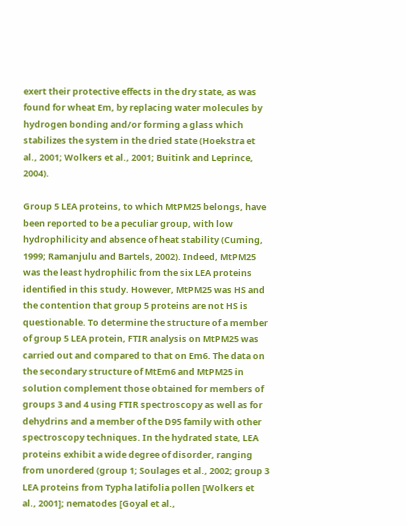exert their protective effects in the dry state, as was found for wheat Em, by replacing water molecules by hydrogen bonding and/or forming a glass which stabilizes the system in the dried state (Hoekstra et al., 2001; Wolkers et al., 2001; Buitink and Leprince, 2004).

Group 5 LEA proteins, to which MtPM25 belongs, have been reported to be a peculiar group, with low hydrophilicity and absence of heat stability (Cuming, 1999; Ramanjulu and Bartels, 2002). Indeed, MtPM25 was the least hydrophilic from the six LEA proteins identified in this study. However, MtPM25 was HS and the contention that group 5 proteins are not HS is questionable. To determine the structure of a member of group 5 LEA protein, FTIR analysis on MtPM25 was carried out and compared to that on Em6. The data on the secondary structure of MtEm6 and MtPM25 in solution complement those obtained for members of groups 3 and 4 using FTIR spectroscopy as well as for dehydrins and a member of the D95 family with other spectroscopy techniques. In the hydrated state, LEA proteins exhibit a wide degree of disorder, ranging from unordered (group 1; Soulages et al., 2002; group 3 LEA proteins from Typha latifolia pollen [Wolkers et al., 2001]; nematodes [Goyal et al.,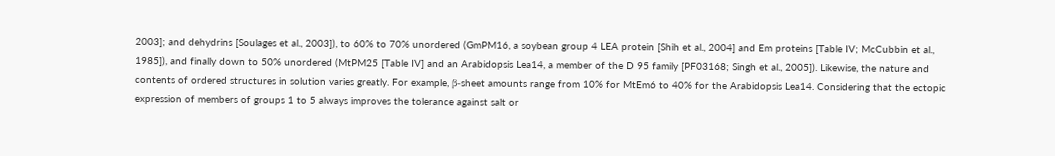2003]; and dehydrins [Soulages et al., 2003]), to 60% to 70% unordered (GmPM16, a soybean group 4 LEA protein [Shih et al., 2004] and Em proteins [Table IV; McCubbin et al., 1985]), and finally down to 50% unordered (MtPM25 [Table IV] and an Arabidopsis Lea14, a member of the D 95 family [PF03168; Singh et al., 2005]). Likewise, the nature and contents of ordered structures in solution varies greatly. For example, β-sheet amounts range from 10% for MtEm6 to 40% for the Arabidopsis Lea14. Considering that the ectopic expression of members of groups 1 to 5 always improves the tolerance against salt or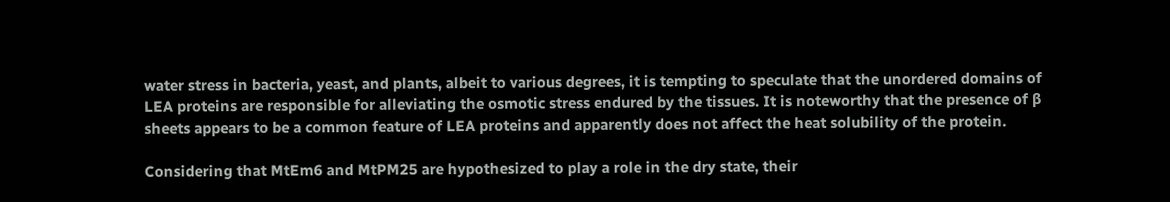water stress in bacteria, yeast, and plants, albeit to various degrees, it is tempting to speculate that the unordered domains of LEA proteins are responsible for alleviating the osmotic stress endured by the tissues. It is noteworthy that the presence of β sheets appears to be a common feature of LEA proteins and apparently does not affect the heat solubility of the protein.

Considering that MtEm6 and MtPM25 are hypothesized to play a role in the dry state, their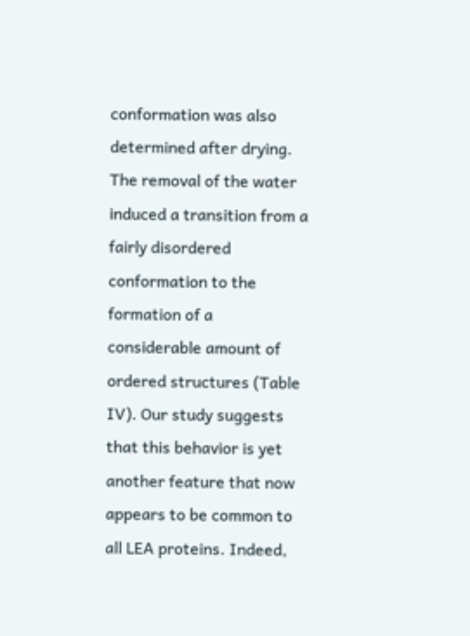conformation was also determined after drying. The removal of the water induced a transition from a fairly disordered conformation to the formation of a considerable amount of ordered structures (Table IV). Our study suggests that this behavior is yet another feature that now appears to be common to all LEA proteins. Indeed,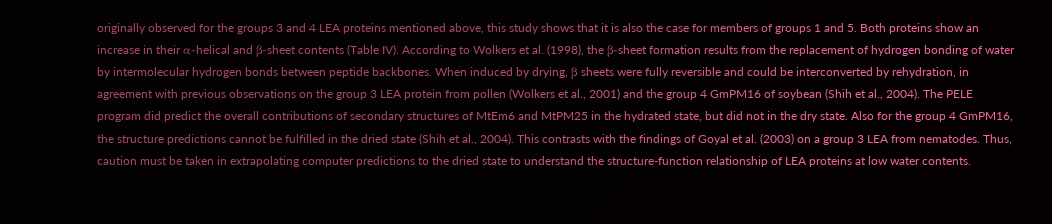originally observed for the groups 3 and 4 LEA proteins mentioned above, this study shows that it is also the case for members of groups 1 and 5. Both proteins show an increase in their α-helical and β-sheet contents (Table IV). According to Wolkers et al. (1998), the β-sheet formation results from the replacement of hydrogen bonding of water by intermolecular hydrogen bonds between peptide backbones. When induced by drying, β sheets were fully reversible and could be interconverted by rehydration, in agreement with previous observations on the group 3 LEA protein from pollen (Wolkers et al., 2001) and the group 4 GmPM16 of soybean (Shih et al., 2004). The PELE program did predict the overall contributions of secondary structures of MtEm6 and MtPM25 in the hydrated state, but did not in the dry state. Also for the group 4 GmPM16, the structure predictions cannot be fulfilled in the dried state (Shih et al., 2004). This contrasts with the findings of Goyal et al. (2003) on a group 3 LEA from nematodes. Thus, caution must be taken in extrapolating computer predictions to the dried state to understand the structure-function relationship of LEA proteins at low water contents.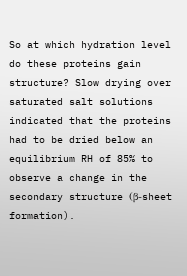So at which hydration level do these proteins gain structure? Slow drying over saturated salt solutions indicated that the proteins had to be dried below an equilibrium RH of 85% to observe a change in the secondary structure (β-sheet formation).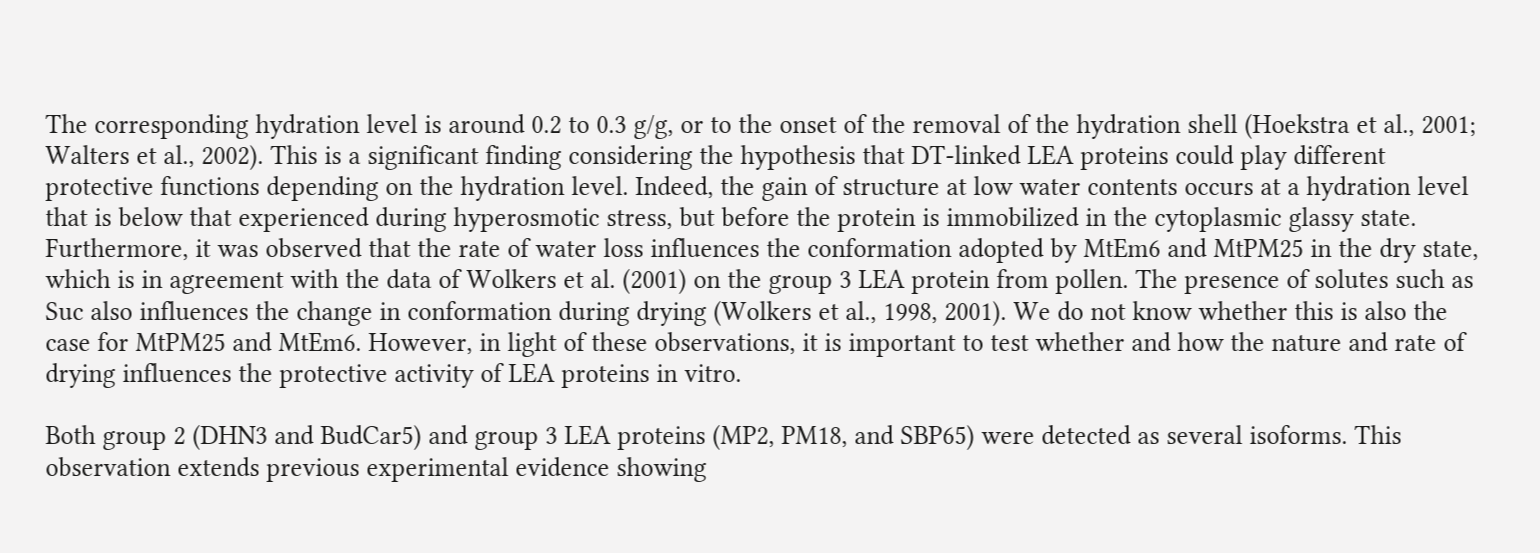The corresponding hydration level is around 0.2 to 0.3 g/g, or to the onset of the removal of the hydration shell (Hoekstra et al., 2001; Walters et al., 2002). This is a significant finding considering the hypothesis that DT-linked LEA proteins could play different protective functions depending on the hydration level. Indeed, the gain of structure at low water contents occurs at a hydration level that is below that experienced during hyperosmotic stress, but before the protein is immobilized in the cytoplasmic glassy state. Furthermore, it was observed that the rate of water loss influences the conformation adopted by MtEm6 and MtPM25 in the dry state, which is in agreement with the data of Wolkers et al. (2001) on the group 3 LEA protein from pollen. The presence of solutes such as Suc also influences the change in conformation during drying (Wolkers et al., 1998, 2001). We do not know whether this is also the case for MtPM25 and MtEm6. However, in light of these observations, it is important to test whether and how the nature and rate of drying influences the protective activity of LEA proteins in vitro.

Both group 2 (DHN3 and BudCar5) and group 3 LEA proteins (MP2, PM18, and SBP65) were detected as several isoforms. This observation extends previous experimental evidence showing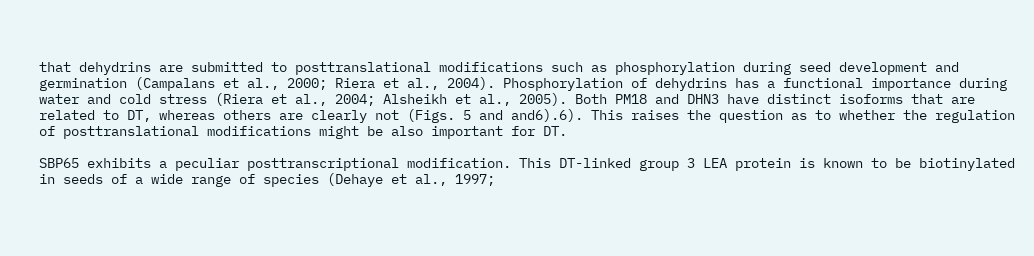that dehydrins are submitted to posttranslational modifications such as phosphorylation during seed development and germination (Campalans et al., 2000; Riera et al., 2004). Phosphorylation of dehydrins has a functional importance during water and cold stress (Riera et al., 2004; Alsheikh et al., 2005). Both PM18 and DHN3 have distinct isoforms that are related to DT, whereas others are clearly not (Figs. 5 and and6).6). This raises the question as to whether the regulation of posttranslational modifications might be also important for DT.

SBP65 exhibits a peculiar posttranscriptional modification. This DT-linked group 3 LEA protein is known to be biotinylated in seeds of a wide range of species (Dehaye et al., 1997;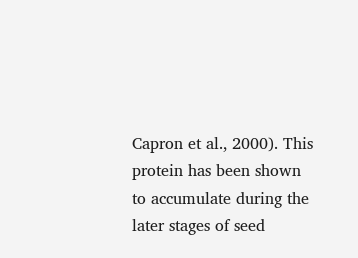Capron et al., 2000). This protein has been shown to accumulate during the later stages of seed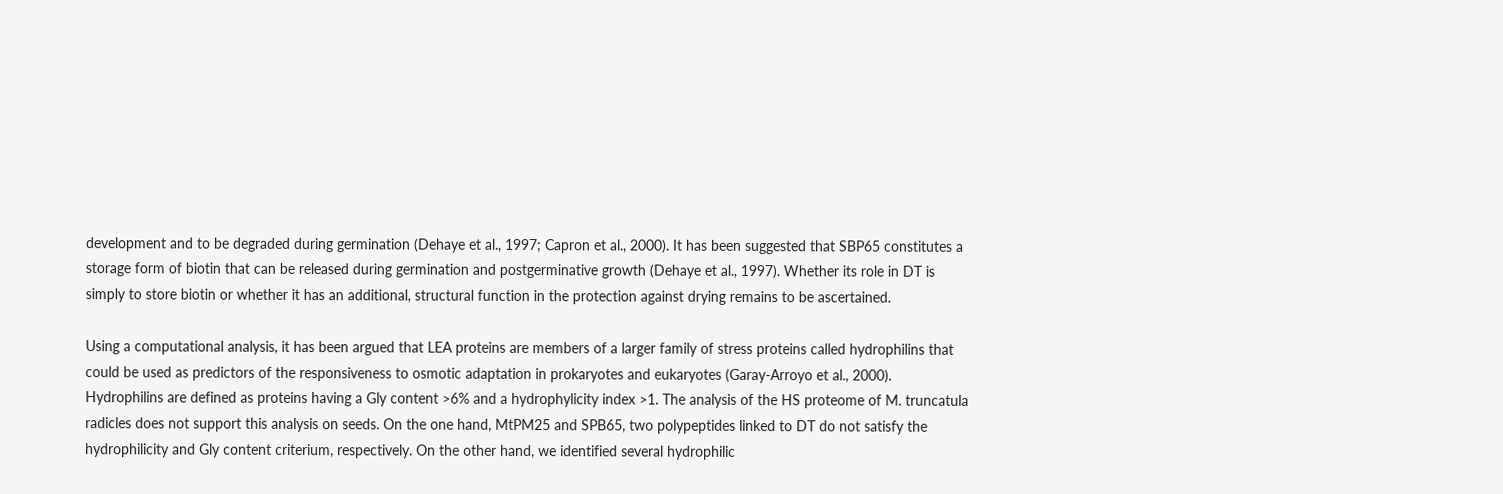development and to be degraded during germination (Dehaye et al., 1997; Capron et al., 2000). It has been suggested that SBP65 constitutes a storage form of biotin that can be released during germination and postgerminative growth (Dehaye et al., 1997). Whether its role in DT is simply to store biotin or whether it has an additional, structural function in the protection against drying remains to be ascertained.

Using a computational analysis, it has been argued that LEA proteins are members of a larger family of stress proteins called hydrophilins that could be used as predictors of the responsiveness to osmotic adaptation in prokaryotes and eukaryotes (Garay-Arroyo et al., 2000). Hydrophilins are defined as proteins having a Gly content >6% and a hydrophylicity index >1. The analysis of the HS proteome of M. truncatula radicles does not support this analysis on seeds. On the one hand, MtPM25 and SPB65, two polypeptides linked to DT do not satisfy the hydrophilicity and Gly content criterium, respectively. On the other hand, we identified several hydrophilic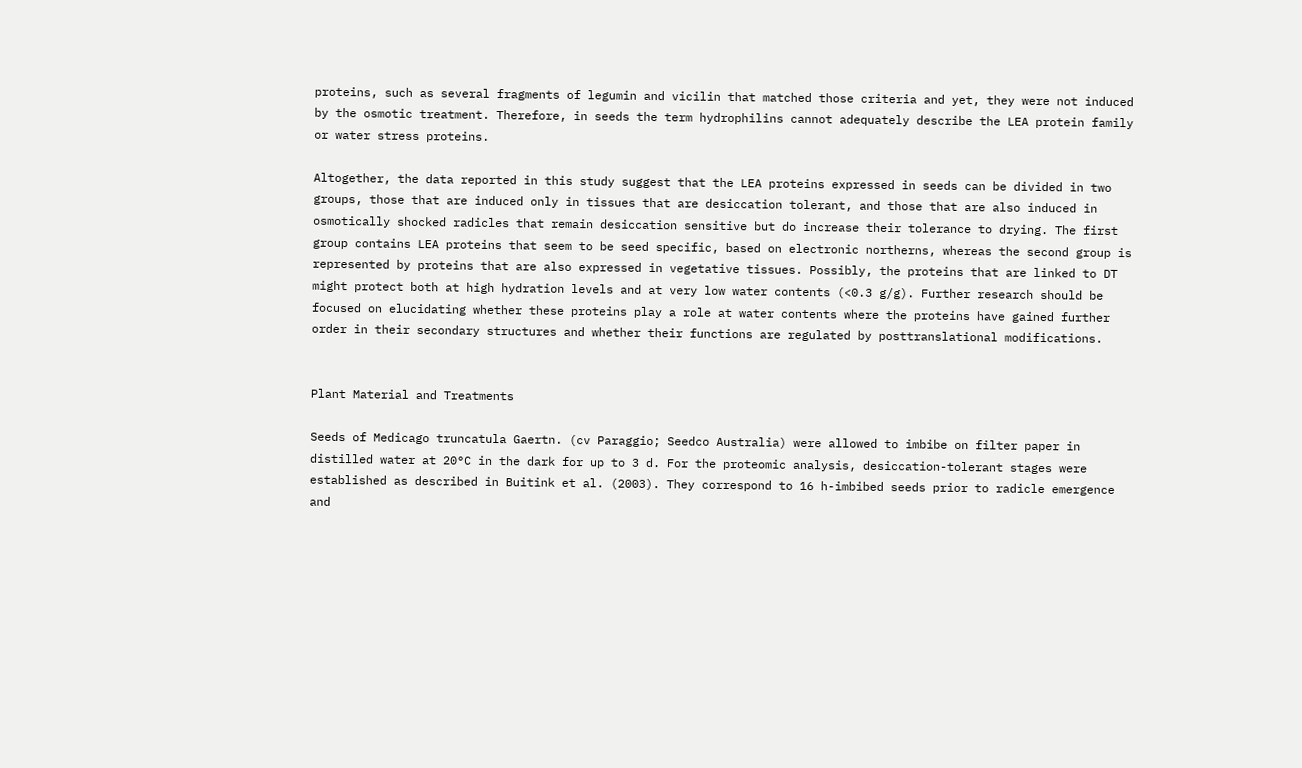proteins, such as several fragments of legumin and vicilin that matched those criteria and yet, they were not induced by the osmotic treatment. Therefore, in seeds the term hydrophilins cannot adequately describe the LEA protein family or water stress proteins.

Altogether, the data reported in this study suggest that the LEA proteins expressed in seeds can be divided in two groups, those that are induced only in tissues that are desiccation tolerant, and those that are also induced in osmotically shocked radicles that remain desiccation sensitive but do increase their tolerance to drying. The first group contains LEA proteins that seem to be seed specific, based on electronic northerns, whereas the second group is represented by proteins that are also expressed in vegetative tissues. Possibly, the proteins that are linked to DT might protect both at high hydration levels and at very low water contents (<0.3 g/g). Further research should be focused on elucidating whether these proteins play a role at water contents where the proteins have gained further order in their secondary structures and whether their functions are regulated by posttranslational modifications.


Plant Material and Treatments

Seeds of Medicago truncatula Gaertn. (cv Paraggio; Seedco Australia) were allowed to imbibe on filter paper in distilled water at 20°C in the dark for up to 3 d. For the proteomic analysis, desiccation-tolerant stages were established as described in Buitink et al. (2003). They correspond to 16 h-imbibed seeds prior to radicle emergence and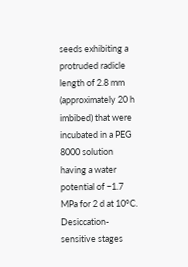seeds exhibiting a protruded radicle length of 2.8 mm (approximately 20 h imbibed) that were incubated in a PEG 8000 solution having a water potential of −1.7 MPa for 2 d at 10°C. Desiccation-sensitive stages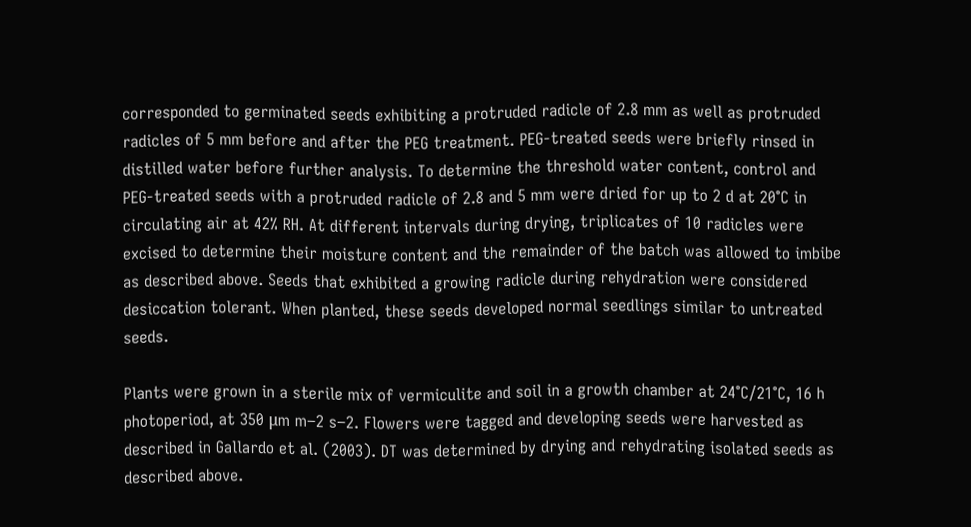corresponded to germinated seeds exhibiting a protruded radicle of 2.8 mm as well as protruded radicles of 5 mm before and after the PEG treatment. PEG-treated seeds were briefly rinsed in distilled water before further analysis. To determine the threshold water content, control and PEG-treated seeds with a protruded radicle of 2.8 and 5 mm were dried for up to 2 d at 20°C in circulating air at 42% RH. At different intervals during drying, triplicates of 10 radicles were excised to determine their moisture content and the remainder of the batch was allowed to imbibe as described above. Seeds that exhibited a growing radicle during rehydration were considered desiccation tolerant. When planted, these seeds developed normal seedlings similar to untreated seeds.

Plants were grown in a sterile mix of vermiculite and soil in a growth chamber at 24°C/21°C, 16 h photoperiod, at 350 μm m−2 s−2. Flowers were tagged and developing seeds were harvested as described in Gallardo et al. (2003). DT was determined by drying and rehydrating isolated seeds as described above.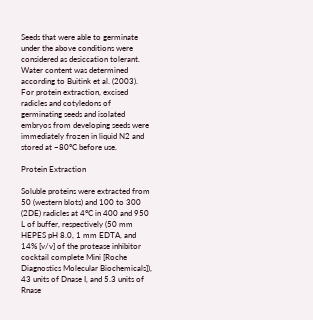Seeds that were able to germinate under the above conditions were considered as desiccation tolerant. Water content was determined according to Buitink et al. (2003). For protein extraction, excised radicles and cotyledons of germinating seeds and isolated embryos from developing seeds were immediately frozen in liquid N2 and stored at −80°C before use.

Protein Extraction

Soluble proteins were extracted from 50 (western blots) and 100 to 300 (2DE) radicles at 4°C in 400 and 950 L of buffer, respectively (50 mm HEPES pH 8.0, 1 mm EDTA, and 14% [v/v] of the protease inhibitor cocktail complete Mini [Roche Diagnostics Molecular Biochemicals]), 43 units of Dnase I, and 5.3 units of Rnase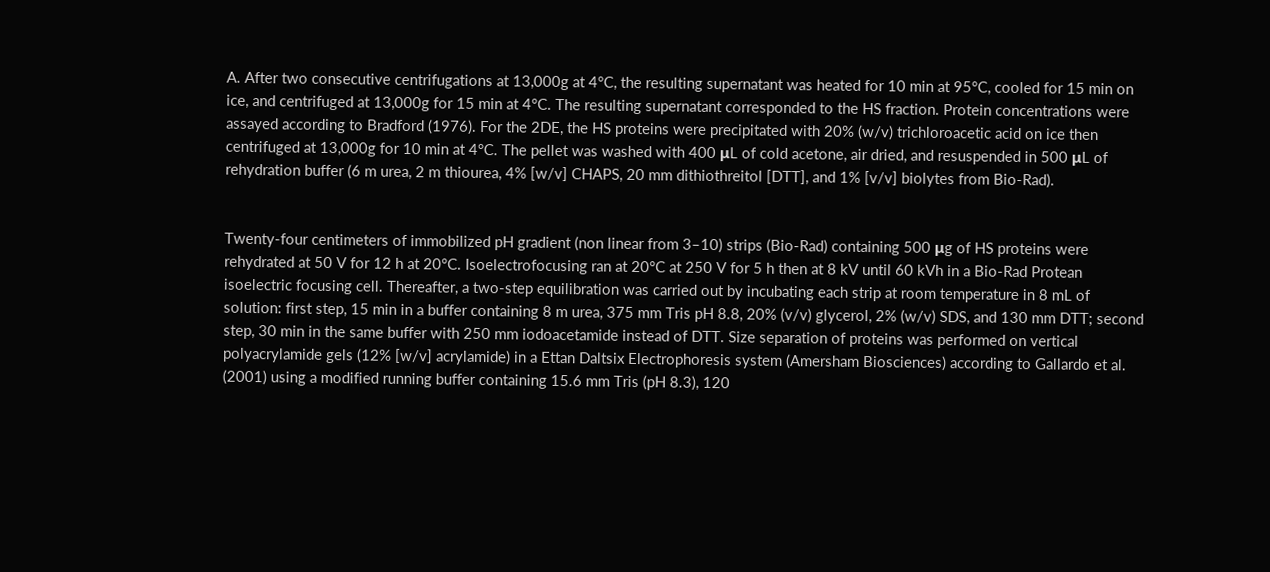A. After two consecutive centrifugations at 13,000g at 4°C, the resulting supernatant was heated for 10 min at 95°C, cooled for 15 min on ice, and centrifuged at 13,000g for 15 min at 4°C. The resulting supernatant corresponded to the HS fraction. Protein concentrations were assayed according to Bradford (1976). For the 2DE, the HS proteins were precipitated with 20% (w/v) trichloroacetic acid on ice then centrifuged at 13,000g for 10 min at 4°C. The pellet was washed with 400 μL of cold acetone, air dried, and resuspended in 500 μL of rehydration buffer (6 m urea, 2 m thiourea, 4% [w/v] CHAPS, 20 mm dithiothreitol [DTT], and 1% [v/v] biolytes from Bio-Rad).


Twenty-four centimeters of immobilized pH gradient (non linear from 3–10) strips (Bio-Rad) containing 500 μg of HS proteins were rehydrated at 50 V for 12 h at 20°C. Isoelectrofocusing ran at 20°C at 250 V for 5 h then at 8 kV until 60 kVh in a Bio-Rad Protean isoelectric focusing cell. Thereafter, a two-step equilibration was carried out by incubating each strip at room temperature in 8 mL of solution: first step, 15 min in a buffer containing 8 m urea, 375 mm Tris pH 8.8, 20% (v/v) glycerol, 2% (w/v) SDS, and 130 mm DTT; second step, 30 min in the same buffer with 250 mm iodoacetamide instead of DTT. Size separation of proteins was performed on vertical polyacrylamide gels (12% [w/v] acrylamide) in a Ettan Daltsix Electrophoresis system (Amersham Biosciences) according to Gallardo et al. (2001) using a modified running buffer containing 15.6 mm Tris (pH 8.3), 120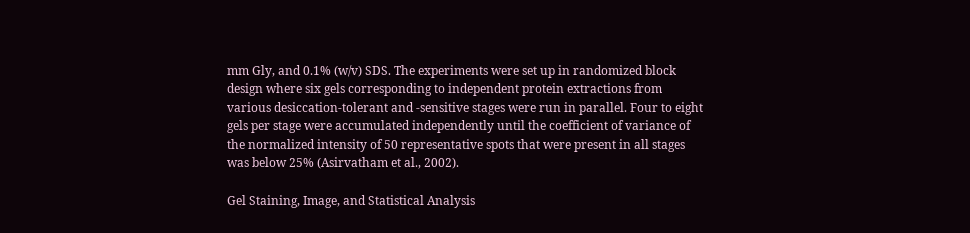mm Gly, and 0.1% (w/v) SDS. The experiments were set up in randomized block design where six gels corresponding to independent protein extractions from various desiccation-tolerant and -sensitive stages were run in parallel. Four to eight gels per stage were accumulated independently until the coefficient of variance of the normalized intensity of 50 representative spots that were present in all stages was below 25% (Asirvatham et al., 2002).

Gel Staining, Image, and Statistical Analysis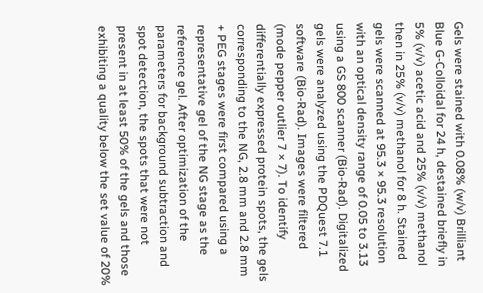Gels were stained with 0.08% (w/v) Brilliant Blue G-Colloidal for 24 h, destained briefly in 5% (v/v) acetic acid and 25% (v/v) methanol then in 25% (v/v) methanol for 8 h. Stained gels were scanned at 95.3 × 95.3 resolution with an optical density range of 0.05 to 3.13 using a GS 800 scanner (Bio-Rad). Digitalized gels were analyzed using the PDQuest 7.1 software (Bio-Rad). Images were filtered (mode pepper outlier 7 × 7). To identify differentially expressed protein spots, the gels corresponding to the NG, 2.8 mm and 2.8 mm + PEG stages were first compared using a representative gel of the NG stage as the reference gel. After optimization of the parameters for background subtraction and spot detection, the spots that were not present in at least 50% of the gels and those exhibiting a quality below the set value of 20%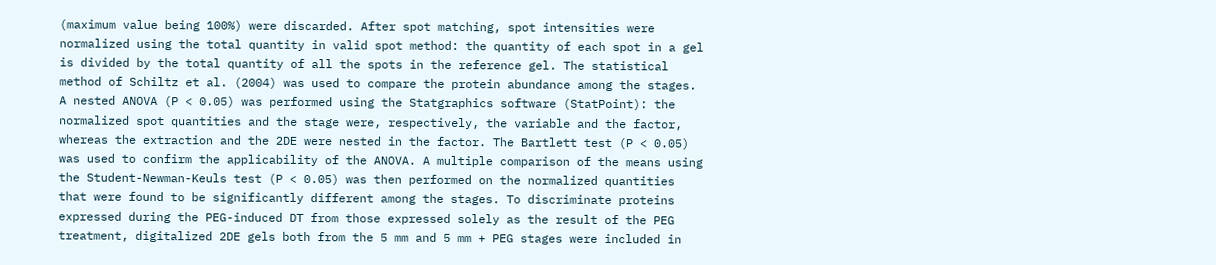(maximum value being 100%) were discarded. After spot matching, spot intensities were normalized using the total quantity in valid spot method: the quantity of each spot in a gel is divided by the total quantity of all the spots in the reference gel. The statistical method of Schiltz et al. (2004) was used to compare the protein abundance among the stages. A nested ANOVA (P < 0.05) was performed using the Statgraphics software (StatPoint): the normalized spot quantities and the stage were, respectively, the variable and the factor, whereas the extraction and the 2DE were nested in the factor. The Bartlett test (P < 0.05) was used to confirm the applicability of the ANOVA. A multiple comparison of the means using the Student-Newman-Keuls test (P < 0.05) was then performed on the normalized quantities that were found to be significantly different among the stages. To discriminate proteins expressed during the PEG-induced DT from those expressed solely as the result of the PEG treatment, digitalized 2DE gels both from the 5 mm and 5 mm + PEG stages were included in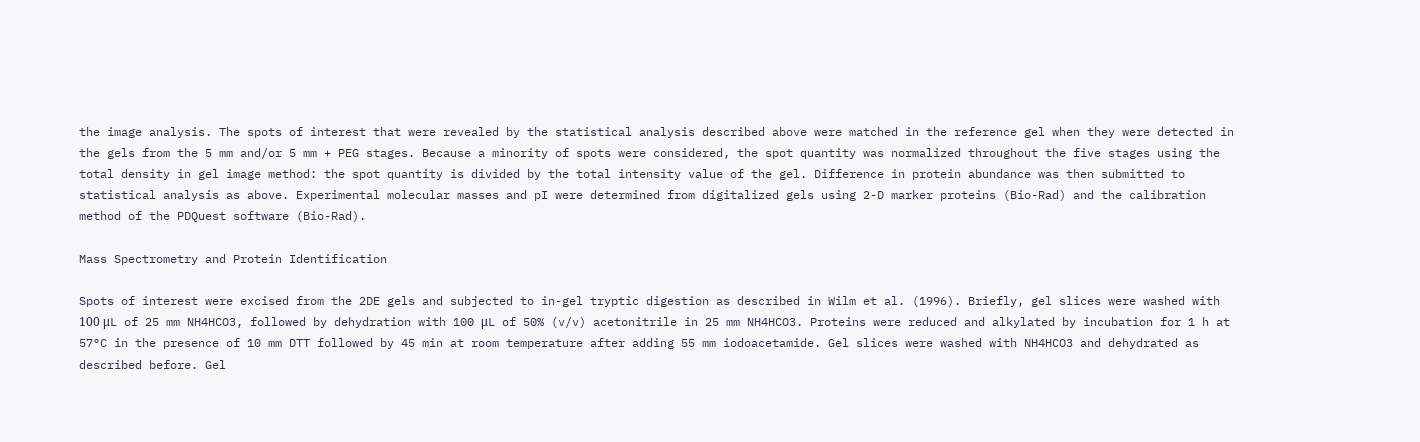the image analysis. The spots of interest that were revealed by the statistical analysis described above were matched in the reference gel when they were detected in the gels from the 5 mm and/or 5 mm + PEG stages. Because a minority of spots were considered, the spot quantity was normalized throughout the five stages using the total density in gel image method: the spot quantity is divided by the total intensity value of the gel. Difference in protein abundance was then submitted to statistical analysis as above. Experimental molecular masses and pI were determined from digitalized gels using 2-D marker proteins (Bio-Rad) and the calibration method of the PDQuest software (Bio-Rad).

Mass Spectrometry and Protein Identification

Spots of interest were excised from the 2DE gels and subjected to in-gel tryptic digestion as described in Wilm et al. (1996). Briefly, gel slices were washed with 100 μL of 25 mm NH4HCO3, followed by dehydration with 100 μL of 50% (v/v) acetonitrile in 25 mm NH4HCO3. Proteins were reduced and alkylated by incubation for 1 h at 57°C in the presence of 10 mm DTT followed by 45 min at room temperature after adding 55 mm iodoacetamide. Gel slices were washed with NH4HCO3 and dehydrated as described before. Gel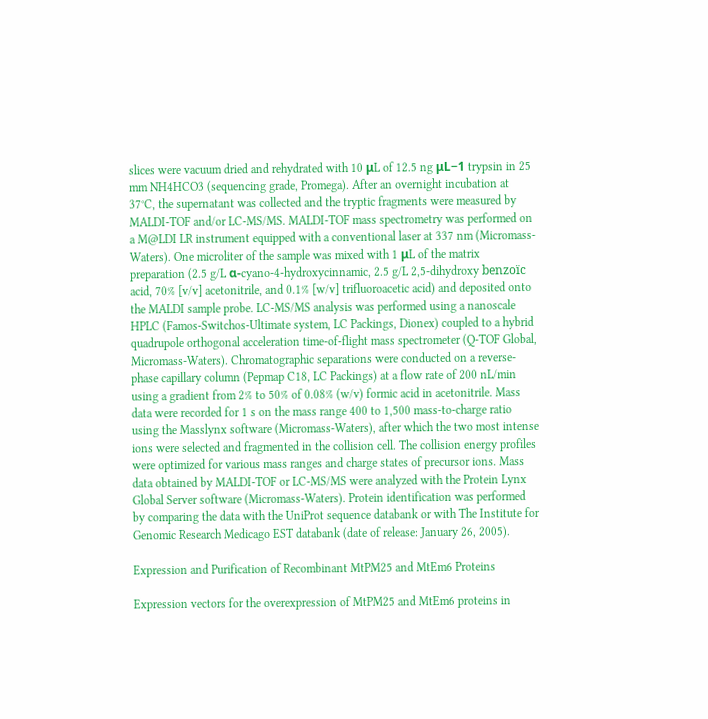slices were vacuum dried and rehydrated with 10 μL of 12.5 ng μL−1 trypsin in 25 mm NH4HCO3 (sequencing grade, Promega). After an overnight incubation at 37°C, the supernatant was collected and the tryptic fragments were measured by MALDI-TOF and/or LC-MS/MS. MALDI-TOF mass spectrometry was performed on a M@LDI LR instrument equipped with a conventional laser at 337 nm (Micromass-Waters). One microliter of the sample was mixed with 1 μL of the matrix preparation (2.5 g/L α-cyano-4-hydroxycinnamic, 2.5 g/L 2,5-dihydroxy benzoïc acid, 70% [v/v] acetonitrile, and 0.1% [w/v] trifluoroacetic acid) and deposited onto the MALDI sample probe. LC-MS/MS analysis was performed using a nanoscale HPLC (Famos-Switchos-Ultimate system, LC Packings, Dionex) coupled to a hybrid quadrupole orthogonal acceleration time-of-flight mass spectrometer (Q-TOF Global, Micromass-Waters). Chromatographic separations were conducted on a reverse-phase capillary column (Pepmap C18, LC Packings) at a flow rate of 200 nL/min using a gradient from 2% to 50% of 0.08% (w/v) formic acid in acetonitrile. Mass data were recorded for 1 s on the mass range 400 to 1,500 mass-to-charge ratio using the Masslynx software (Micromass-Waters), after which the two most intense ions were selected and fragmented in the collision cell. The collision energy profiles were optimized for various mass ranges and charge states of precursor ions. Mass data obtained by MALDI-TOF or LC-MS/MS were analyzed with the Protein Lynx Global Server software (Micromass-Waters). Protein identification was performed by comparing the data with the UniProt sequence databank or with The Institute for Genomic Research Medicago EST databank (date of release: January 26, 2005).

Expression and Purification of Recombinant MtPM25 and MtEm6 Proteins

Expression vectors for the overexpression of MtPM25 and MtEm6 proteins in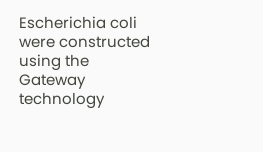Escherichia coli were constructed using the Gateway technology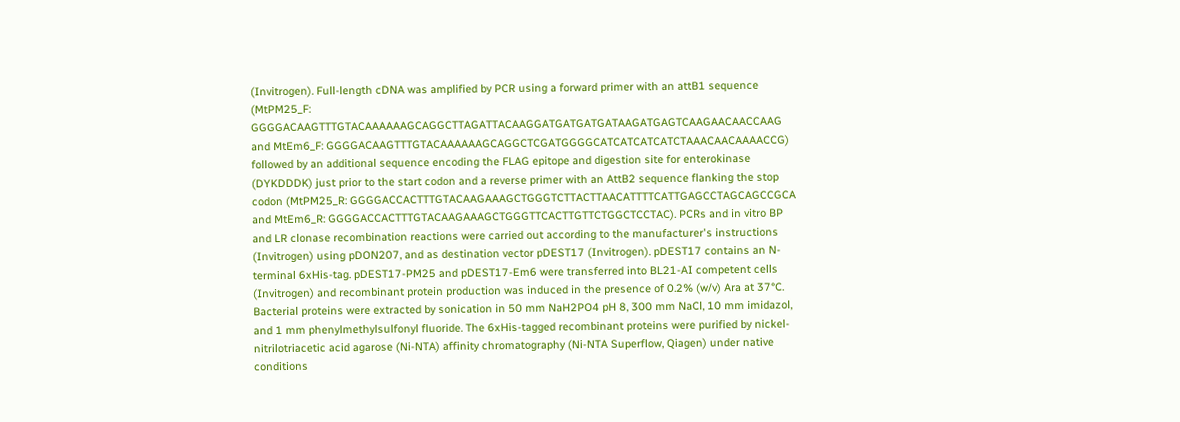(Invitrogen). Full-length cDNA was amplified by PCR using a forward primer with an attB1 sequence (MtPM25_F: GGGGACAAGTTTGTACAAAAAAGCAGGCTTAGATTACAAGGATGATGATGATAAGATGAGTCAAGAACAACCAAG and MtEm6_F: GGGGACAAGTTTGTACAAAAAAGCAGGCTCGATGGGGCATCATCATCATCTAAACAACAAAACCG) followed by an additional sequence encoding the FLAG epitope and digestion site for enterokinase (DYKDDDK) just prior to the start codon and a reverse primer with an AttB2 sequence flanking the stop codon (MtPM25_R: GGGGACCACTTTGTACAAGAAAGCTGGGTCTTACTTAACATTTTCATTGAGCCTAGCAGCCGCA and MtEm6_R: GGGGACCACTTTGTACAAGAAAGCTGGGTTCACTTGTTCTGGCTCCTAC). PCRs and in vitro BP and LR clonase recombination reactions were carried out according to the manufacturer's instructions (Invitrogen) using pDON207, and as destination vector pDEST17 (Invitrogen). pDEST17 contains an N-terminal 6xHis-tag. pDEST17-PM25 and pDEST17-Em6 were transferred into BL21-AI competent cells (Invitrogen) and recombinant protein production was induced in the presence of 0.2% (w/v) Ara at 37°C. Bacterial proteins were extracted by sonication in 50 mm NaH2PO4 pH 8, 300 mm NaCl, 10 mm imidazol, and 1 mm phenylmethylsulfonyl fluoride. The 6xHis-tagged recombinant proteins were purified by nickel-nitrilotriacetic acid agarose (Ni-NTA) affinity chromatography (Ni-NTA Superflow, Qiagen) under native conditions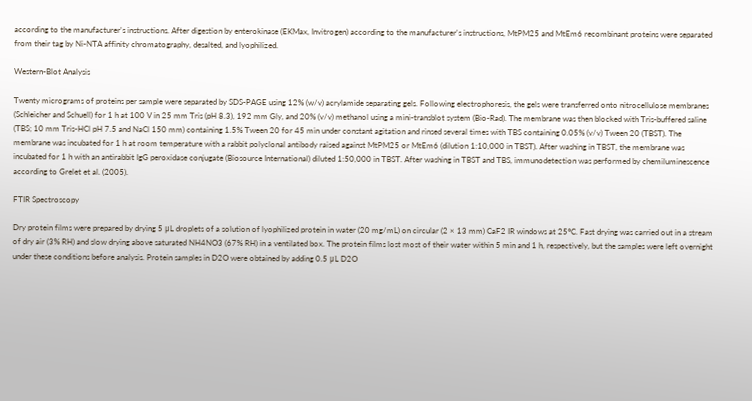according to the manufacturer's instructions. After digestion by enterokinase (EKMax, Invitrogen) according to the manufacturer's instructions, MtPM25 and MtEm6 recombinant proteins were separated from their tag by Ni-NTA affinity chromatography, desalted, and lyophilized.

Western-Blot Analysis

Twenty micrograms of proteins per sample were separated by SDS-PAGE using 12% (w/v) acrylamide separating gels. Following electrophoresis, the gels were transferred onto nitrocellulose membranes (Schleicher and Schuell) for 1 h at 100 V in 25 mm Tris (pH 8.3), 192 mm Gly, and 20% (v/v) methanol using a mini-transblot system (Bio-Rad). The membrane was then blocked with Tris-buffered saline (TBS; 10 mm Tris-HCl pH 7.5 and NaCl 150 mm) containing 1.5% Tween 20 for 45 min under constant agitation and rinsed several times with TBS containing 0.05% (v/v) Tween 20 (TBST). The membrane was incubated for 1 h at room temperature with a rabbit polyclonal antibody raised against MtPM25 or MtEm6 (dilution 1:10,000 in TBST). After washing in TBST, the membrane was incubated for 1 h with an antirabbit IgG peroxidase conjugate (Biosource International) diluted 1:50,000 in TBST. After washing in TBST and TBS, immunodetection was performed by chemiluminescence according to Grelet et al. (2005).

FTIR Spectroscopy

Dry protein films were prepared by drying 5 μL droplets of a solution of lyophilized protein in water (20 mg/mL) on circular (2 × 13 mm) CaF2 IR windows at 25°C. Fast drying was carried out in a stream of dry air (3% RH) and slow drying above saturated NH4NO3 (67% RH) in a ventilated box. The protein films lost most of their water within 5 min and 1 h, respectively, but the samples were left overnight under these conditions before analysis. Protein samples in D2O were obtained by adding 0.5 μL D2O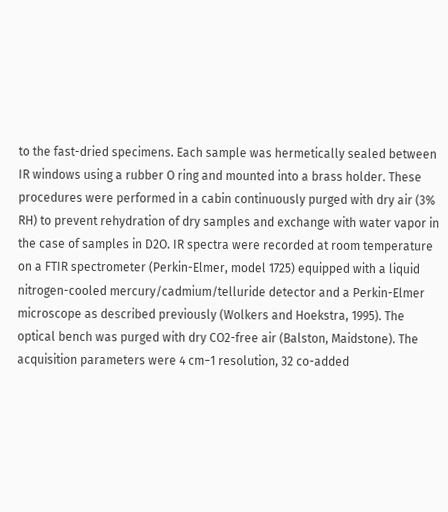to the fast-dried specimens. Each sample was hermetically sealed between IR windows using a rubber O ring and mounted into a brass holder. These procedures were performed in a cabin continuously purged with dry air (3% RH) to prevent rehydration of dry samples and exchange with water vapor in the case of samples in D2O. IR spectra were recorded at room temperature on a FTIR spectrometer (Perkin-Elmer, model 1725) equipped with a liquid nitrogen-cooled mercury/cadmium/telluride detector and a Perkin-Elmer microscope as described previously (Wolkers and Hoekstra, 1995). The optical bench was purged with dry CO2-free air (Balston, Maidstone). The acquisition parameters were 4 cm−1 resolution, 32 co-added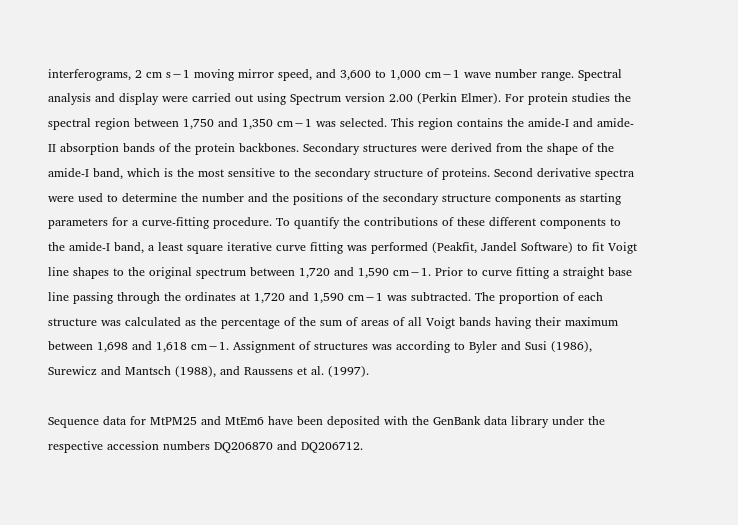interferograms, 2 cm s−1 moving mirror speed, and 3,600 to 1,000 cm−1 wave number range. Spectral analysis and display were carried out using Spectrum version 2.00 (Perkin Elmer). For protein studies the spectral region between 1,750 and 1,350 cm−1 was selected. This region contains the amide-I and amide-II absorption bands of the protein backbones. Secondary structures were derived from the shape of the amide-I band, which is the most sensitive to the secondary structure of proteins. Second derivative spectra were used to determine the number and the positions of the secondary structure components as starting parameters for a curve-fitting procedure. To quantify the contributions of these different components to the amide-I band, a least square iterative curve fitting was performed (Peakfit, Jandel Software) to fit Voigt line shapes to the original spectrum between 1,720 and 1,590 cm−1. Prior to curve fitting a straight base line passing through the ordinates at 1,720 and 1,590 cm−1 was subtracted. The proportion of each structure was calculated as the percentage of the sum of areas of all Voigt bands having their maximum between 1,698 and 1,618 cm−1. Assignment of structures was according to Byler and Susi (1986), Surewicz and Mantsch (1988), and Raussens et al. (1997).

Sequence data for MtPM25 and MtEm6 have been deposited with the GenBank data library under the respective accession numbers DQ206870 and DQ206712.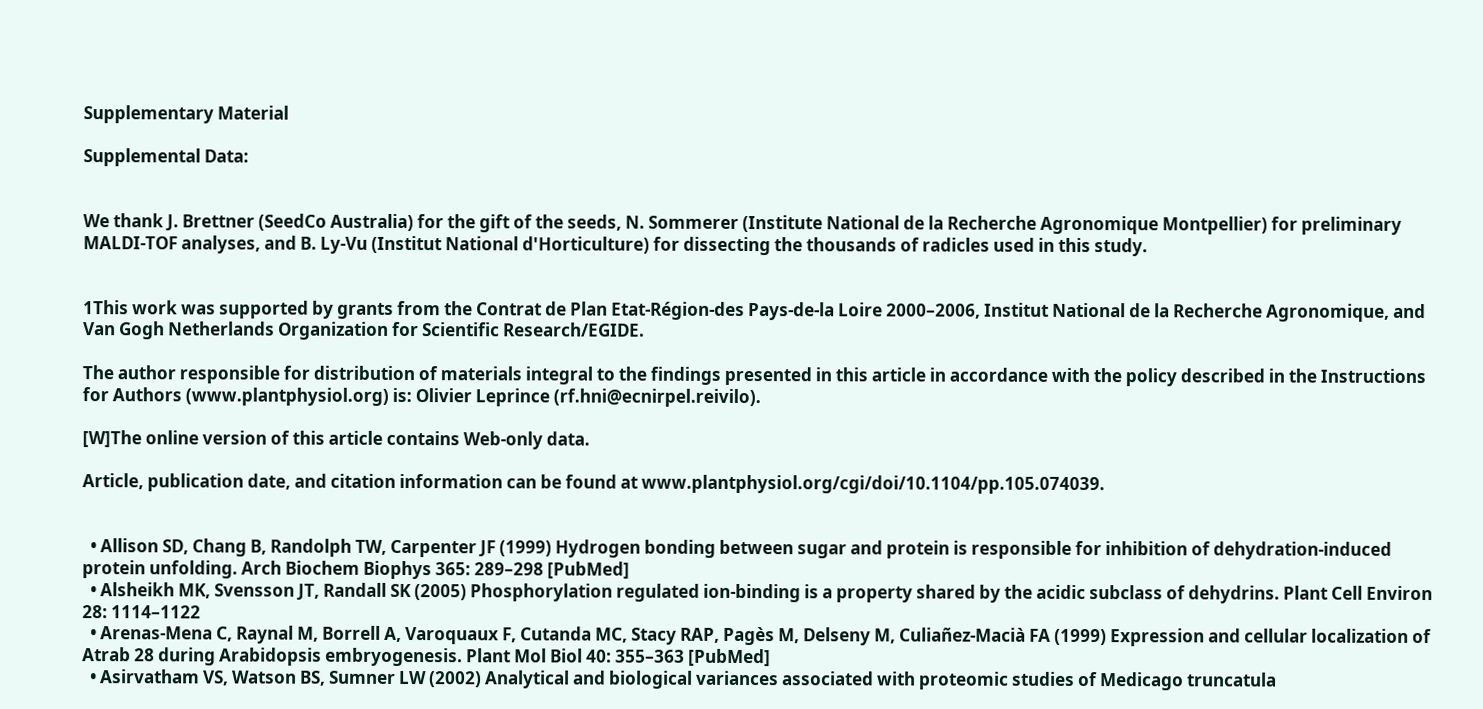Supplementary Material

Supplemental Data:


We thank J. Brettner (SeedCo Australia) for the gift of the seeds, N. Sommerer (Institute National de la Recherche Agronomique Montpellier) for preliminary MALDI-TOF analyses, and B. Ly-Vu (Institut National d'Horticulture) for dissecting the thousands of radicles used in this study.


1This work was supported by grants from the Contrat de Plan Etat-Région-des Pays-de-la Loire 2000–2006, Institut National de la Recherche Agronomique, and Van Gogh Netherlands Organization for Scientific Research/EGIDE.

The author responsible for distribution of materials integral to the findings presented in this article in accordance with the policy described in the Instructions for Authors (www.plantphysiol.org) is: Olivier Leprince (rf.hni@ecnirpel.reivilo).

[W]The online version of this article contains Web-only data.

Article, publication date, and citation information can be found at www.plantphysiol.org/cgi/doi/10.1104/pp.105.074039.


  • Allison SD, Chang B, Randolph TW, Carpenter JF (1999) Hydrogen bonding between sugar and protein is responsible for inhibition of dehydration-induced protein unfolding. Arch Biochem Biophys 365: 289–298 [PubMed]
  • Alsheikh MK, Svensson JT, Randall SK (2005) Phosphorylation regulated ion-binding is a property shared by the acidic subclass of dehydrins. Plant Cell Environ 28: 1114–1122
  • Arenas-Mena C, Raynal M, Borrell A, Varoquaux F, Cutanda MC, Stacy RAP, Pagès M, Delseny M, Culiañez-Macià FA (1999) Expression and cellular localization of Atrab 28 during Arabidopsis embryogenesis. Plant Mol Biol 40: 355–363 [PubMed]
  • Asirvatham VS, Watson BS, Sumner LW (2002) Analytical and biological variances associated with proteomic studies of Medicago truncatula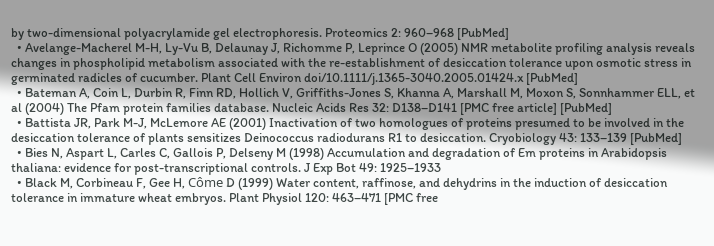by two-dimensional polyacrylamide gel electrophoresis. Proteomics 2: 960–968 [PubMed]
  • Avelange-Macherel M-H, Ly-Vu B, Delaunay J, Richomme P, Leprince O (2005) NMR metabolite profiling analysis reveals changes in phospholipid metabolism associated with the re-establishment of desiccation tolerance upon osmotic stress in germinated radicles of cucumber. Plant Cell Environ doi/10.1111/j.1365-3040.2005.01424.x [PubMed]
  • Bateman A, Coin L, Durbin R, Finn RD, Hollich V, Griffiths-Jones S, Khanna A, Marshall M, Moxon S, Sonnhammer ELL, et al (2004) The Pfam protein families database. Nucleic Acids Res 32: D138–D141 [PMC free article] [PubMed]
  • Battista JR, Park M-J, McLemore AE (2001) Inactivation of two homologues of proteins presumed to be involved in the desiccation tolerance of plants sensitizes Deinococcus radiodurans R1 to desiccation. Cryobiology 43: 133–139 [PubMed]
  • Bies N, Aspart L, Carles C, Gallois P, Delseny M (1998) Accumulation and degradation of Em proteins in Arabidopsis thaliana: evidence for post-transcriptional controls. J Exp Bot 49: 1925–1933
  • Black M, Corbineau F, Gee H, Côme D (1999) Water content, raffinose, and dehydrins in the induction of desiccation tolerance in immature wheat embryos. Plant Physiol 120: 463–471 [PMC free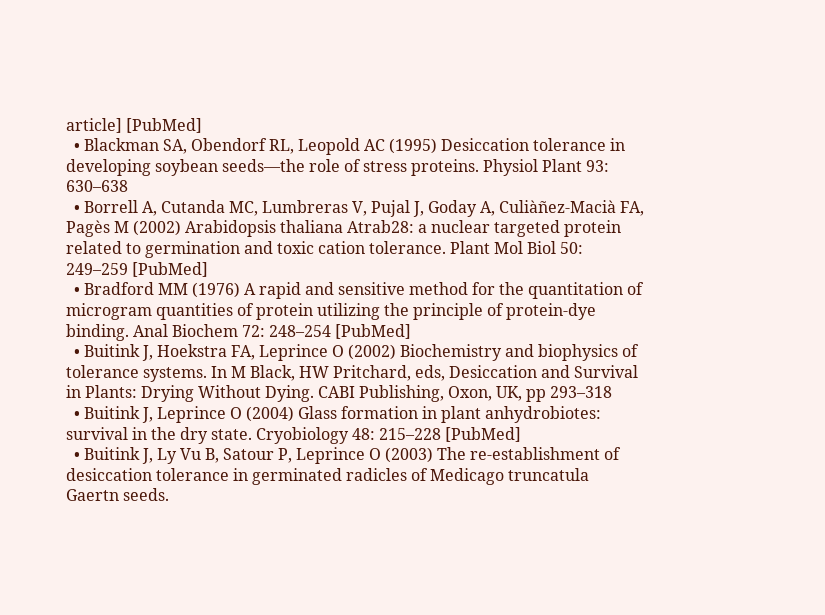article] [PubMed]
  • Blackman SA, Obendorf RL, Leopold AC (1995) Desiccation tolerance in developing soybean seeds—the role of stress proteins. Physiol Plant 93: 630–638
  • Borrell A, Cutanda MC, Lumbreras V, Pujal J, Goday A, Culiàñez-Macià FA, Pagès M (2002) Arabidopsis thaliana Atrab28: a nuclear targeted protein related to germination and toxic cation tolerance. Plant Mol Biol 50: 249–259 [PubMed]
  • Bradford MM (1976) A rapid and sensitive method for the quantitation of microgram quantities of protein utilizing the principle of protein-dye binding. Anal Biochem 72: 248–254 [PubMed]
  • Buitink J, Hoekstra FA, Leprince O (2002) Biochemistry and biophysics of tolerance systems. In M Black, HW Pritchard, eds, Desiccation and Survival in Plants: Drying Without Dying. CABI Publishing, Oxon, UK, pp 293–318
  • Buitink J, Leprince O (2004) Glass formation in plant anhydrobiotes: survival in the dry state. Cryobiology 48: 215–228 [PubMed]
  • Buitink J, Ly Vu B, Satour P, Leprince O (2003) The re-establishment of desiccation tolerance in germinated radicles of Medicago truncatula Gaertn seeds.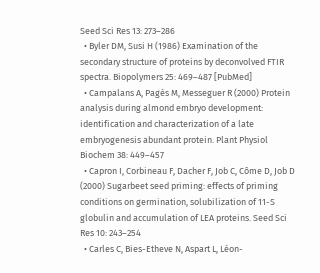Seed Sci Res 13: 273–286
  • Byler DM, Susi H (1986) Examination of the secondary structure of proteins by deconvolved FTIR spectra. Biopolymers 25: 469–487 [PubMed]
  • Campalans A, Pagès M, Messeguer R (2000) Protein analysis during almond embryo development: identification and characterization of a late embryogenesis abundant protein. Plant Physiol Biochem 38: 449–457
  • Capron I, Corbineau F, Dacher F, Job C, Côme D, Job D (2000) Sugarbeet seed priming: effects of priming conditions on germination, solubilization of 11-S globulin and accumulation of LEA proteins. Seed Sci Res 10: 243–254
  • Carles C, Bies-Etheve N, Aspart L, Léon-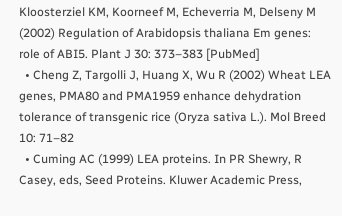Kloosterziel KM, Koorneef M, Echeverria M, Delseny M (2002) Regulation of Arabidopsis thaliana Em genes: role of ABI5. Plant J 30: 373–383 [PubMed]
  • Cheng Z, Targolli J, Huang X, Wu R (2002) Wheat LEA genes, PMA80 and PMA1959 enhance dehydration tolerance of transgenic rice (Oryza sativa L.). Mol Breed 10: 71–82
  • Cuming AC (1999) LEA proteins. In PR Shewry, R Casey, eds, Seed Proteins. Kluwer Academic Press,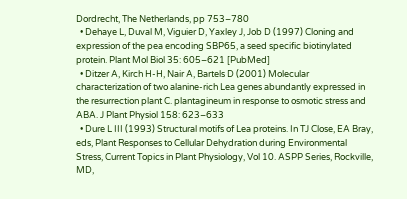Dordrecht, The Netherlands, pp 753–780
  • Dehaye L, Duval M, Viguier D, Yaxley J, Job D (1997) Cloning and expression of the pea encoding SBP65, a seed specific biotinylated protein. Plant Mol Biol 35: 605–621 [PubMed]
  • Ditzer A, Kirch H-H, Nair A, Bartels D (2001) Molecular characterization of two alanine-rich Lea genes abundantly expressed in the resurrection plant C. plantagineum in response to osmotic stress and ABA. J Plant Physiol 158: 623–633
  • Dure L III (1993) Structural motifs of Lea proteins. In TJ Close, EA Bray, eds, Plant Responses to Cellular Dehydration during Environmental Stress, Current Topics in Plant Physiology, Vol 10. ASPP Series, Rockville, MD,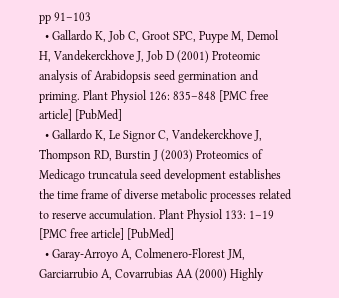pp 91–103
  • Gallardo K, Job C, Groot SPC, Puype M, Demol H, Vandekerckhove J, Job D (2001) Proteomic analysis of Arabidopsis seed germination and priming. Plant Physiol 126: 835–848 [PMC free article] [PubMed]
  • Gallardo K, Le Signor C, Vandekerckhove J, Thompson RD, Burstin J (2003) Proteomics of Medicago truncatula seed development establishes the time frame of diverse metabolic processes related to reserve accumulation. Plant Physiol 133: 1–19 [PMC free article] [PubMed]
  • Garay-Arroyo A, Colmenero-Florest JM, Garciarrubio A, Covarrubias AA (2000) Highly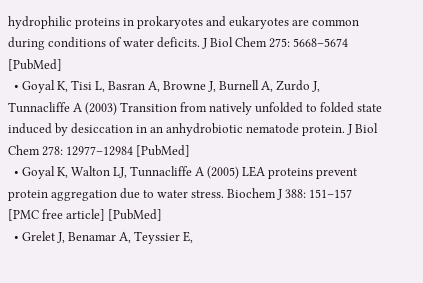hydrophilic proteins in prokaryotes and eukaryotes are common during conditions of water deficits. J Biol Chem 275: 5668–5674 [PubMed]
  • Goyal K, Tisi L, Basran A, Browne J, Burnell A, Zurdo J, Tunnacliffe A (2003) Transition from natively unfolded to folded state induced by desiccation in an anhydrobiotic nematode protein. J Biol Chem 278: 12977–12984 [PubMed]
  • Goyal K, Walton LJ, Tunnacliffe A (2005) LEA proteins prevent protein aggregation due to water stress. Biochem J 388: 151–157 [PMC free article] [PubMed]
  • Grelet J, Benamar A, Teyssier E,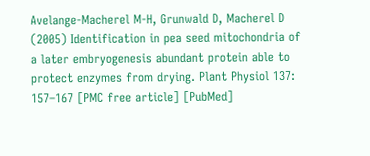Avelange-Macherel M-H, Grunwald D, Macherel D (2005) Identification in pea seed mitochondria of a later embryogenesis abundant protein able to protect enzymes from drying. Plant Physiol 137: 157–167 [PMC free article] [PubMed]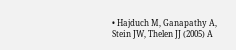• Hajduch M, Ganapathy A, Stein JW, Thelen JJ (2005) A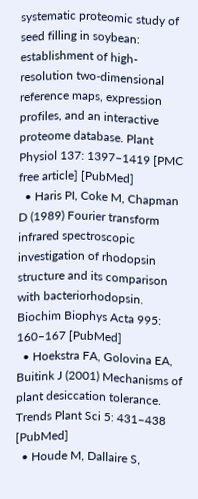systematic proteomic study of seed filling in soybean: establishment of high-resolution two-dimensional reference maps, expression profiles, and an interactive proteome database. Plant Physiol 137: 1397–1419 [PMC free article] [PubMed]
  • Haris PI, Coke M, Chapman D (1989) Fourier transform infrared spectroscopic investigation of rhodopsin structure and its comparison with bacteriorhodopsin. Biochim Biophys Acta 995: 160–167 [PubMed]
  • Hoekstra FA, Golovina EA, Buitink J (2001) Mechanisms of plant desiccation tolerance. Trends Plant Sci 5: 431–438 [PubMed]
  • Houde M, Dallaire S,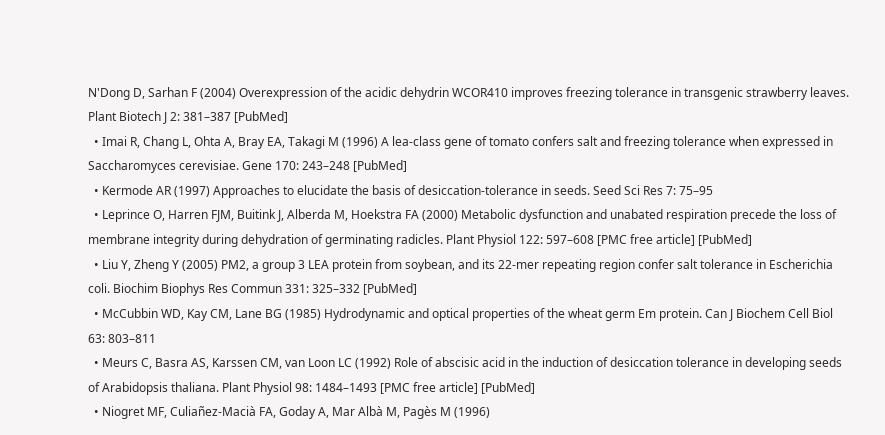N'Dong D, Sarhan F (2004) Overexpression of the acidic dehydrin WCOR410 improves freezing tolerance in transgenic strawberry leaves. Plant Biotech J 2: 381–387 [PubMed]
  • Imai R, Chang L, Ohta A, Bray EA, Takagi M (1996) A lea-class gene of tomato confers salt and freezing tolerance when expressed in Saccharomyces cerevisiae. Gene 170: 243–248 [PubMed]
  • Kermode AR (1997) Approaches to elucidate the basis of desiccation-tolerance in seeds. Seed Sci Res 7: 75–95
  • Leprince O, Harren FJM, Buitink J, Alberda M, Hoekstra FA (2000) Metabolic dysfunction and unabated respiration precede the loss of membrane integrity during dehydration of germinating radicles. Plant Physiol 122: 597–608 [PMC free article] [PubMed]
  • Liu Y, Zheng Y (2005) PM2, a group 3 LEA protein from soybean, and its 22-mer repeating region confer salt tolerance in Escherichia coli. Biochim Biophys Res Commun 331: 325–332 [PubMed]
  • McCubbin WD, Kay CM, Lane BG (1985) Hydrodynamic and optical properties of the wheat germ Em protein. Can J Biochem Cell Biol 63: 803–811
  • Meurs C, Basra AS, Karssen CM, van Loon LC (1992) Role of abscisic acid in the induction of desiccation tolerance in developing seeds of Arabidopsis thaliana. Plant Physiol 98: 1484–1493 [PMC free article] [PubMed]
  • Niogret MF, Culiañez-Macià FA, Goday A, Mar Albà M, Pagès M (1996)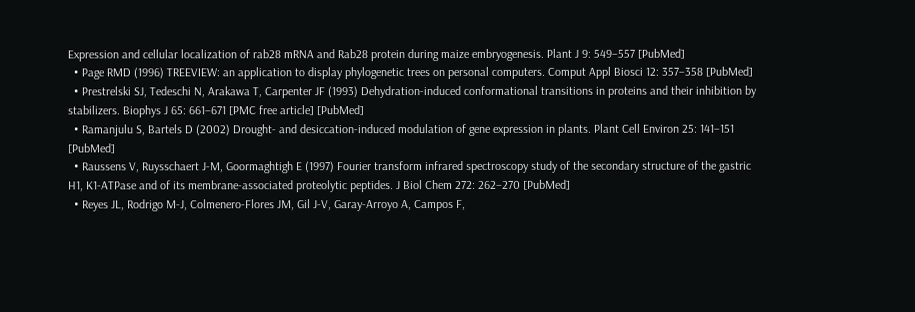Expression and cellular localization of rab28 mRNA and Rab28 protein during maize embryogenesis. Plant J 9: 549–557 [PubMed]
  • Page RMD (1996) TREEVIEW: an application to display phylogenetic trees on personal computers. Comput Appl Biosci 12: 357–358 [PubMed]
  • Prestrelski SJ, Tedeschi N, Arakawa T, Carpenter JF (1993) Dehydration-induced conformational transitions in proteins and their inhibition by stabilizers. Biophys J 65: 661–671 [PMC free article] [PubMed]
  • Ramanjulu S, Bartels D (2002) Drought- and desiccation-induced modulation of gene expression in plants. Plant Cell Environ 25: 141–151 [PubMed]
  • Raussens V, Ruysschaert J-M, Goormaghtigh E (1997) Fourier transform infrared spectroscopy study of the secondary structure of the gastric H1, K1-ATPase and of its membrane-associated proteolytic peptides. J Biol Chem 272: 262–270 [PubMed]
  • Reyes JL, Rodrigo M-J, Colmenero-Flores JM, Gil J-V, Garay-Arroyo A, Campos F,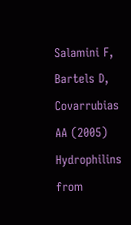Salamini F, Bartels D, Covarrubias AA (2005) Hydrophilins from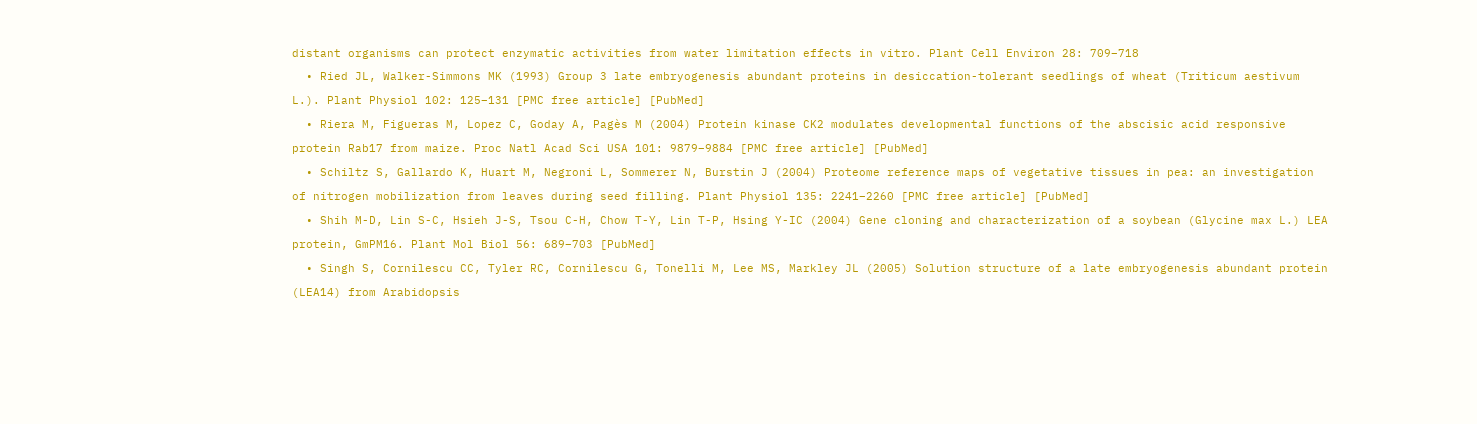distant organisms can protect enzymatic activities from water limitation effects in vitro. Plant Cell Environ 28: 709–718
  • Ried JL, Walker-Simmons MK (1993) Group 3 late embryogenesis abundant proteins in desiccation-tolerant seedlings of wheat (Triticum aestivum L.). Plant Physiol 102: 125–131 [PMC free article] [PubMed]
  • Riera M, Figueras M, Lopez C, Goday A, Pagès M (2004) Protein kinase CK2 modulates developmental functions of the abscisic acid responsive protein Rab17 from maize. Proc Natl Acad Sci USA 101: 9879–9884 [PMC free article] [PubMed]
  • Schiltz S, Gallardo K, Huart M, Negroni L, Sommerer N, Burstin J (2004) Proteome reference maps of vegetative tissues in pea: an investigation of nitrogen mobilization from leaves during seed filling. Plant Physiol 135: 2241–2260 [PMC free article] [PubMed]
  • Shih M-D, Lin S-C, Hsieh J-S, Tsou C-H, Chow T-Y, Lin T-P, Hsing Y-IC (2004) Gene cloning and characterization of a soybean (Glycine max L.) LEA protein, GmPM16. Plant Mol Biol 56: 689–703 [PubMed]
  • Singh S, Cornilescu CC, Tyler RC, Cornilescu G, Tonelli M, Lee MS, Markley JL (2005) Solution structure of a late embryogenesis abundant protein (LEA14) from Arabidopsis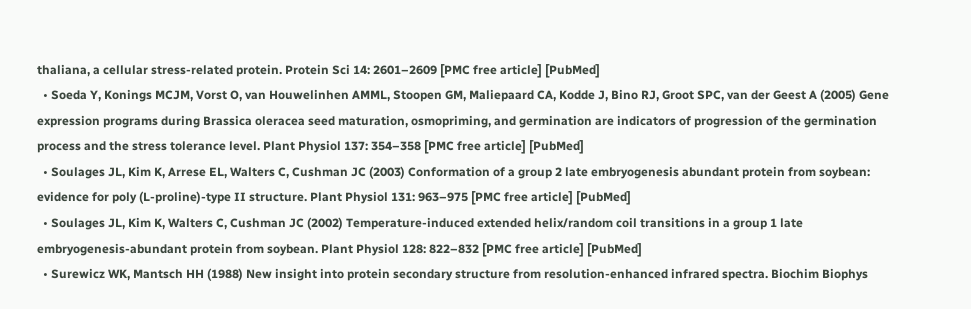thaliana, a cellular stress-related protein. Protein Sci 14: 2601–2609 [PMC free article] [PubMed]
  • Soeda Y, Konings MCJM, Vorst O, van Houwelinhen AMML, Stoopen GM, Maliepaard CA, Kodde J, Bino RJ, Groot SPC, van der Geest A (2005) Gene expression programs during Brassica oleracea seed maturation, osmopriming, and germination are indicators of progression of the germination process and the stress tolerance level. Plant Physiol 137: 354–358 [PMC free article] [PubMed]
  • Soulages JL, Kim K, Arrese EL, Walters C, Cushman JC (2003) Conformation of a group 2 late embryogenesis abundant protein from soybean: evidence for poly (L-proline)-type II structure. Plant Physiol 131: 963–975 [PMC free article] [PubMed]
  • Soulages JL, Kim K, Walters C, Cushman JC (2002) Temperature-induced extended helix/random coil transitions in a group 1 late embryogenesis-abundant protein from soybean. Plant Physiol 128: 822–832 [PMC free article] [PubMed]
  • Surewicz WK, Mantsch HH (1988) New insight into protein secondary structure from resolution-enhanced infrared spectra. Biochim Biophys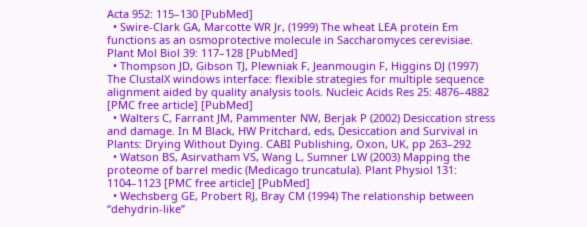Acta 952: 115–130 [PubMed]
  • Swire-Clark GA, Marcotte WR Jr, (1999) The wheat LEA protein Em functions as an osmoprotective molecule in Saccharomyces cerevisiae. Plant Mol Biol 39: 117–128 [PubMed]
  • Thompson JD, Gibson TJ, Plewniak F, Jeanmougin F, Higgins DJ (1997) The ClustalX windows interface: flexible strategies for multiple sequence alignment aided by quality analysis tools. Nucleic Acids Res 25: 4876–4882 [PMC free article] [PubMed]
  • Walters C, Farrant JM, Pammenter NW, Berjak P (2002) Desiccation stress and damage. In M Black, HW Pritchard, eds, Desiccation and Survival in Plants: Drying Without Dying. CABI Publishing, Oxon, UK, pp 263–292
  • Watson BS, Asirvatham VS, Wang L, Sumner LW (2003) Mapping the proteome of barrel medic (Medicago truncatula). Plant Physiol 131: 1104–1123 [PMC free article] [PubMed]
  • Wechsberg GE, Probert RJ, Bray CM (1994) The relationship between “dehydrin-like”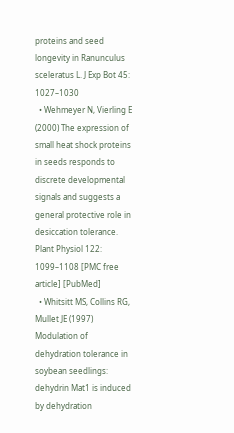proteins and seed longevity in Ranunculus sceleratus L. J Exp Bot 45: 1027–1030
  • Wehmeyer N, Vierling E (2000) The expression of small heat shock proteins in seeds responds to discrete developmental signals and suggests a general protective role in desiccation tolerance. Plant Physiol 122: 1099–1108 [PMC free article] [PubMed]
  • Whitsitt MS, Collins RG, Mullet JE (1997) Modulation of dehydration tolerance in soybean seedlings: dehydrin Mat1 is induced by dehydration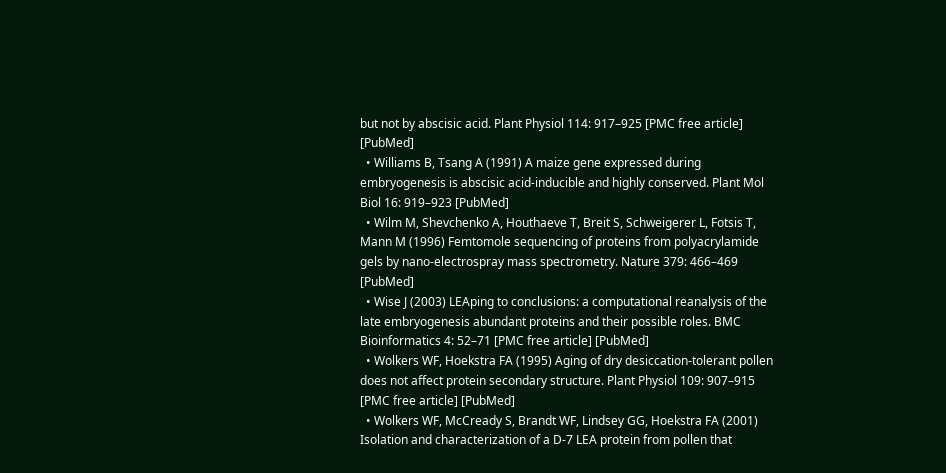but not by abscisic acid. Plant Physiol 114: 917–925 [PMC free article] [PubMed]
  • Williams B, Tsang A (1991) A maize gene expressed during embryogenesis is abscisic acid-inducible and highly conserved. Plant Mol Biol 16: 919–923 [PubMed]
  • Wilm M, Shevchenko A, Houthaeve T, Breit S, Schweigerer L, Fotsis T, Mann M (1996) Femtomole sequencing of proteins from polyacrylamide gels by nano-electrospray mass spectrometry. Nature 379: 466–469 [PubMed]
  • Wise J (2003) LEAping to conclusions: a computational reanalysis of the late embryogenesis abundant proteins and their possible roles. BMC Bioinformatics 4: 52–71 [PMC free article] [PubMed]
  • Wolkers WF, Hoekstra FA (1995) Aging of dry desiccation-tolerant pollen does not affect protein secondary structure. Plant Physiol 109: 907–915 [PMC free article] [PubMed]
  • Wolkers WF, McCready S, Brandt WF, Lindsey GG, Hoekstra FA (2001) Isolation and characterization of a D-7 LEA protein from pollen that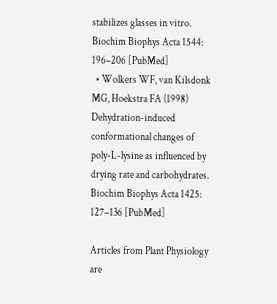stabilizes glasses in vitro. Biochim Biophys Acta 1544: 196–206 [PubMed]
  • Wolkers WF, van Kilsdonk MG, Hoekstra FA (1998) Dehydration-induced conformational changes of poly-L-lysine as influenced by drying rate and carbohydrates. Biochim Biophys Acta 1425: 127–136 [PubMed]

Articles from Plant Physiology are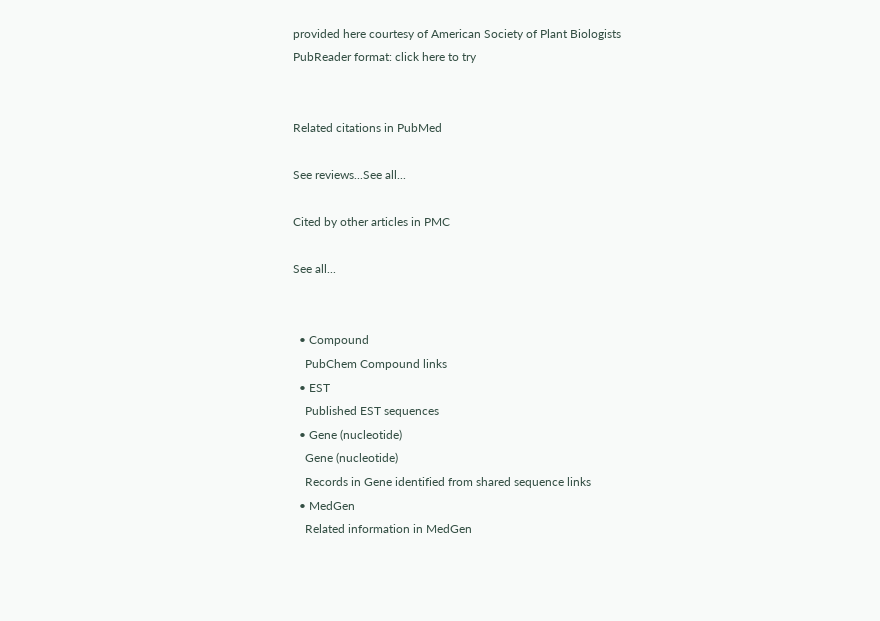provided here courtesy of American Society of Plant Biologists
PubReader format: click here to try


Related citations in PubMed

See reviews...See all...

Cited by other articles in PMC

See all...


  • Compound
    PubChem Compound links
  • EST
    Published EST sequences
  • Gene (nucleotide)
    Gene (nucleotide)
    Records in Gene identified from shared sequence links
  • MedGen
    Related information in MedGen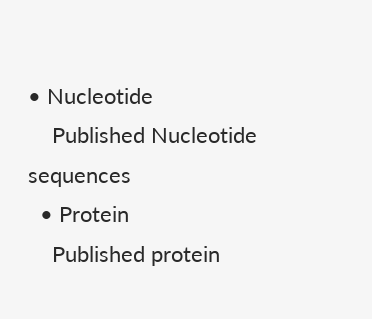• Nucleotide
    Published Nucleotide sequences
  • Protein
    Published protein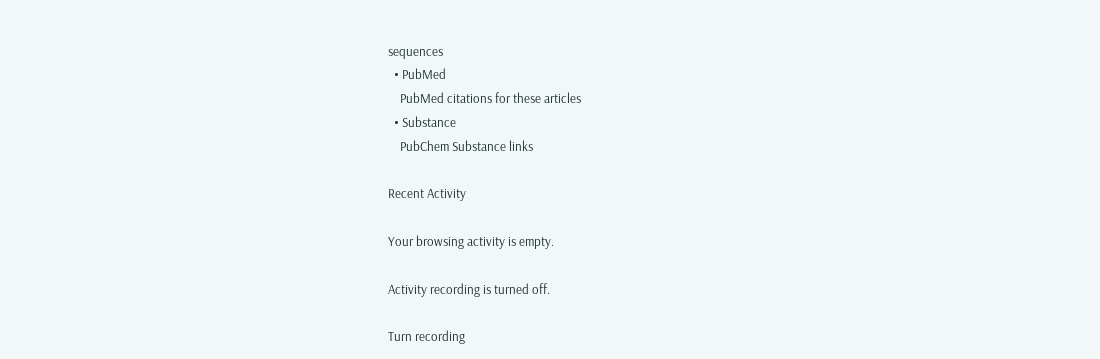sequences
  • PubMed
    PubMed citations for these articles
  • Substance
    PubChem Substance links

Recent Activity

Your browsing activity is empty.

Activity recording is turned off.

Turn recording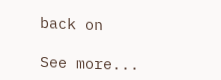back on

See more...